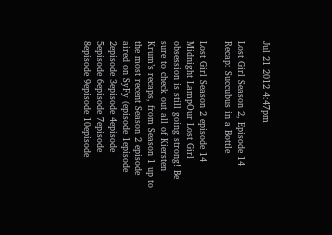Jul 21 2012 4:47pm

Lost Girl Season 2, Episode 14 Recap: Succubus in a Bottle

Lost Girl Season 2 episode 14 Midnight LampOur Lost Girl obsession is still going strong! Be sure to check out all of Kiersten Krum’s recaps, from Season 1 up to the most recent Season 2 episode aired on SyFy (episode 1episode 2episode 3episode 4episode 5episode 6episode 7episode 8episode 9episode 10episode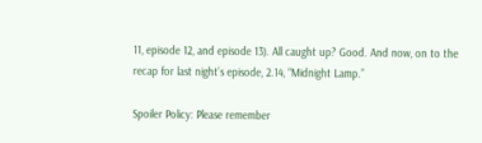11, episode 12, and episode 13). All caught up? Good. And now, on to the recap for last night’s episode, 2.14, “Midnight Lamp.”

Spoiler Policy: Please remember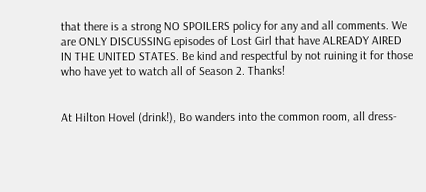that there is a strong NO SPOILERS policy for any and all comments. We are ONLY DISCUSSING episodes of Lost Girl that have ALREADY AIRED IN THE UNITED STATES. Be kind and respectful by not ruining it for those who have yet to watch all of Season 2. Thanks!


At Hilton Hovel (drink!), Bo wanders into the common room, all dress-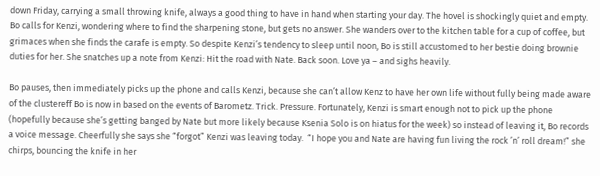down Friday, carrying a small throwing knife, always a good thing to have in hand when starting your day. The hovel is shockingly quiet and empty. Bo calls for Kenzi, wondering where to find the sharpening stone, but gets no answer. She wanders over to the kitchen table for a cup of coffee, but grimaces when she finds the carafe is empty. So despite Kenzi’s tendency to sleep until noon, Bo is still accustomed to her bestie doing brownie duties for her. She snatches up a note from Kenzi: Hit the road with Nate. Back soon. Love ya – and sighs heavily.

Bo pauses, then immediately picks up the phone and calls Kenzi, because she can’t allow Kenz to have her own life without fully being made aware of the clustereff Bo is now in based on the events of Barometz. Trick. Pressure. Fortunately, Kenzi is smart enough not to pick up the phone (hopefully because she’s getting banged by Nate but more likely because Ksenia Solo is on hiatus for the week) so instead of leaving it, Bo records a voice message. Cheerfully she says she “forgot” Kenzi was leaving today.  “I hope you and Nate are having fun living the rock ’n’ roll dream!” she chirps, bouncing the knife in her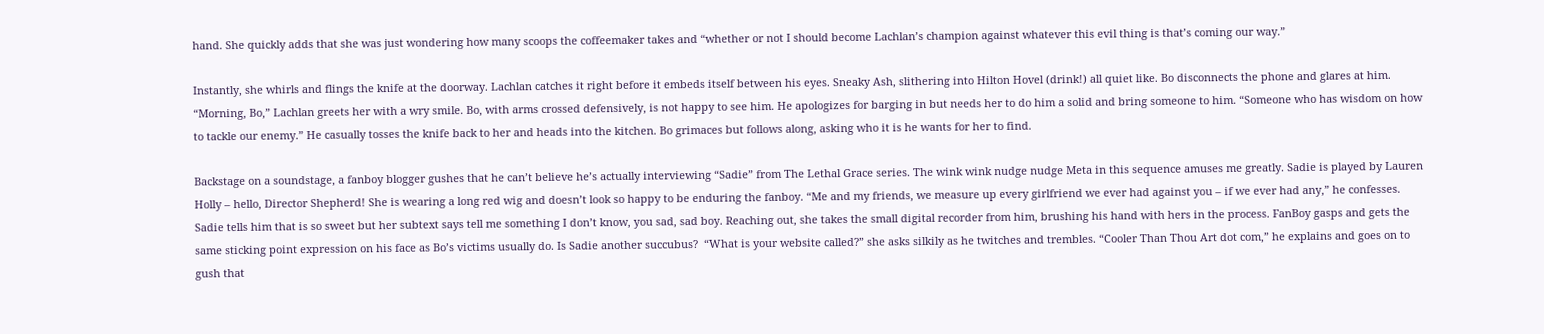hand. She quickly adds that she was just wondering how many scoops the coffeemaker takes and “whether or not I should become Lachlan’s champion against whatever this evil thing is that’s coming our way.”

Instantly, she whirls and flings the knife at the doorway. Lachlan catches it right before it embeds itself between his eyes. Sneaky Ash, slithering into Hilton Hovel (drink!) all quiet like. Bo disconnects the phone and glares at him. “Morning, Bo,” Lachlan greets her with a wry smile. Bo, with arms crossed defensively, is not happy to see him. He apologizes for barging in but needs her to do him a solid and bring someone to him. “Someone who has wisdom on how to tackle our enemy.” He casually tosses the knife back to her and heads into the kitchen. Bo grimaces but follows along, asking who it is he wants for her to find.

Backstage on a soundstage, a fanboy blogger gushes that he can’t believe he’s actually interviewing “Sadie” from The Lethal Grace series. The wink wink nudge nudge Meta in this sequence amuses me greatly. Sadie is played by Lauren Holly – hello, Director Shepherd! She is wearing a long red wig and doesn’t look so happy to be enduring the fanboy. “Me and my friends, we measure up every girlfriend we ever had against you – if we ever had any,” he confesses. Sadie tells him that is so sweet but her subtext says tell me something I don’t know, you sad, sad boy. Reaching out, she takes the small digital recorder from him, brushing his hand with hers in the process. FanBoy gasps and gets the same sticking point expression on his face as Bo’s victims usually do. Is Sadie another succubus?  “What is your website called?” she asks silkily as he twitches and trembles. “Cooler Than Thou Art dot com,” he explains and goes on to gush that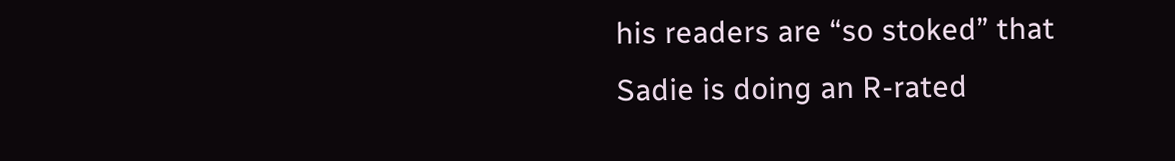his readers are “so stoked” that Sadie is doing an R-rated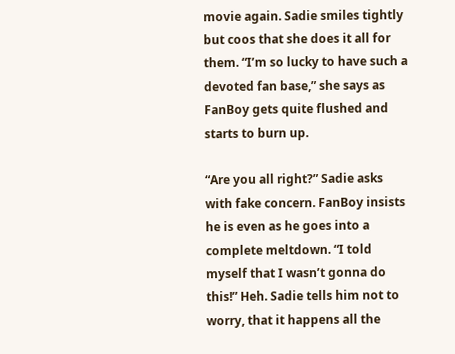movie again. Sadie smiles tightly but coos that she does it all for them. “I’m so lucky to have such a devoted fan base,” she says as FanBoy gets quite flushed and starts to burn up.

“Are you all right?” Sadie asks with fake concern. FanBoy insists he is even as he goes into a complete meltdown. “I told myself that I wasn’t gonna do this!” Heh. Sadie tells him not to worry, that it happens all the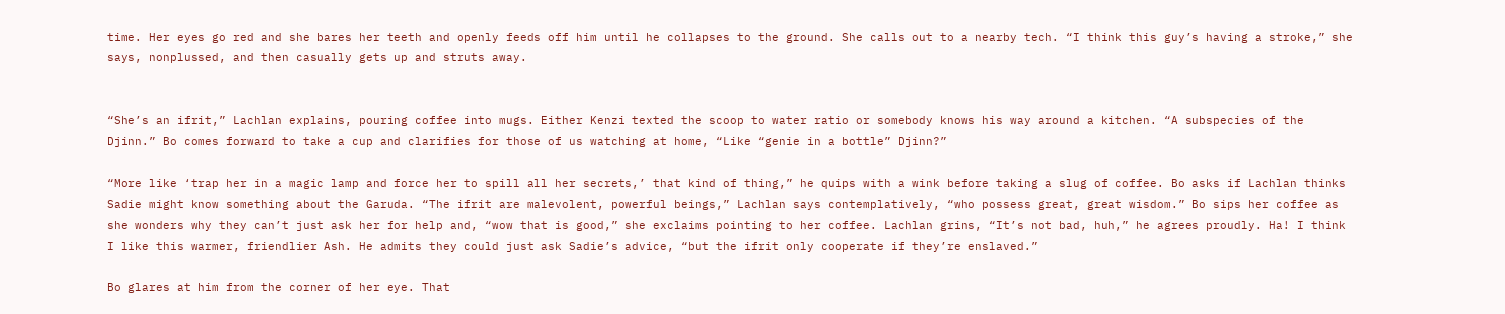time. Her eyes go red and she bares her teeth and openly feeds off him until he collapses to the ground. She calls out to a nearby tech. “I think this guy’s having a stroke,” she says, nonplussed, and then casually gets up and struts away.


“She’s an ifrit,” Lachlan explains, pouring coffee into mugs. Either Kenzi texted the scoop to water ratio or somebody knows his way around a kitchen. “A subspecies of the Djinn.” Bo comes forward to take a cup and clarifies for those of us watching at home, “Like “genie in a bottle” Djinn?”

“More like ‘trap her in a magic lamp and force her to spill all her secrets,’ that kind of thing,” he quips with a wink before taking a slug of coffee. Bo asks if Lachlan thinks Sadie might know something about the Garuda. “The ifrit are malevolent, powerful beings,” Lachlan says contemplatively, “who possess great, great wisdom.” Bo sips her coffee as she wonders why they can’t just ask her for help and, “wow that is good,” she exclaims pointing to her coffee. Lachlan grins, “It’s not bad, huh,” he agrees proudly. Ha! I think I like this warmer, friendlier Ash. He admits they could just ask Sadie’s advice, “but the ifrit only cooperate if they’re enslaved.”

Bo glares at him from the corner of her eye. That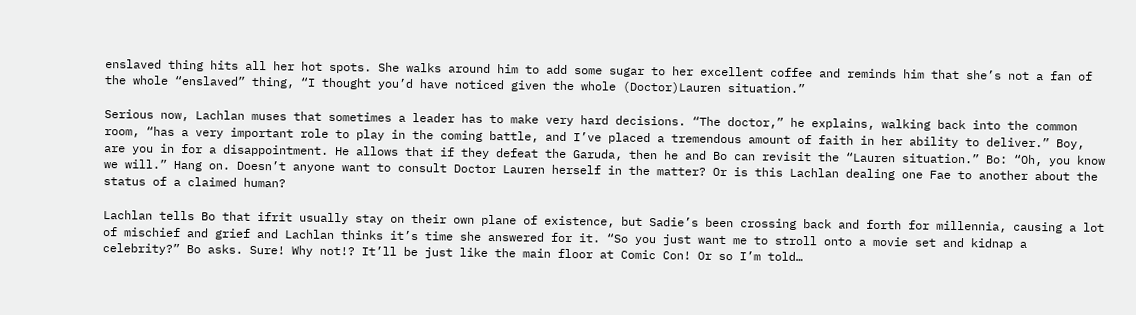enslaved thing hits all her hot spots. She walks around him to add some sugar to her excellent coffee and reminds him that she’s not a fan of the whole “enslaved” thing, “I thought you’d have noticed given the whole (Doctor)Lauren situation.”

Serious now, Lachlan muses that sometimes a leader has to make very hard decisions. “The doctor,” he explains, walking back into the common room, “has a very important role to play in the coming battle, and I’ve placed a tremendous amount of faith in her ability to deliver.” Boy, are you in for a disappointment. He allows that if they defeat the Garuda, then he and Bo can revisit the “Lauren situation.” Bo: “Oh, you know we will.” Hang on. Doesn’t anyone want to consult Doctor Lauren herself in the matter? Or is this Lachlan dealing one Fae to another about the status of a claimed human?

Lachlan tells Bo that ifrit usually stay on their own plane of existence, but Sadie’s been crossing back and forth for millennia, causing a lot of mischief and grief and Lachlan thinks it’s time she answered for it. “So you just want me to stroll onto a movie set and kidnap a celebrity?” Bo asks. Sure! Why not!? It’ll be just like the main floor at Comic Con! Or so I’m told…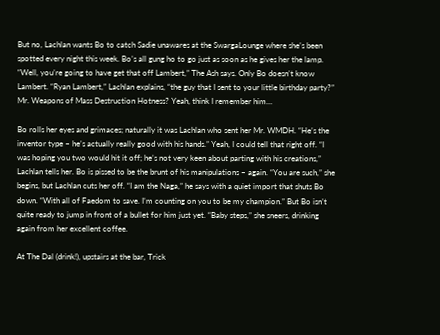But no, Lachlan wants Bo to catch Sadie unawares at the SwargaLounge where she’s been spotted every night this week. Bo’s all gung ho to go just as soon as he gives her the lamp. “Well, you’re going to have get that off Lambert,” The Ash says. Only Bo doesn’t know Lambert. “Ryan Lambert,” Lachlan explains, “the guy that I sent to your little birthday party?” Mr. Weapons of Mass Destruction Hotness? Yeah, think I remember him…

Bo rolls her eyes and grimaces; naturally it was Lachlan who sent her Mr. WMDH. “He’s the inventor type – he’s actually really good with his hands.” Yeah, I could tell that right off. “I was hoping you two would hit it off; he’s not very keen about parting with his creations,” Lachlan tells her. Bo is pissed to be the brunt of his manipulations – again. “You are such,” she begins, but Lachlan cuts her off. “I am the Naga,” he says with a quiet import that shuts Bo down. “With all of Faedom to save. I’m counting on you to be my champion.” But Bo isn’t quite ready to jump in front of a bullet for him just yet. “Baby steps,” she sneers, drinking again from her excellent coffee.

At The Dal (drink!), upstairs at the bar, Trick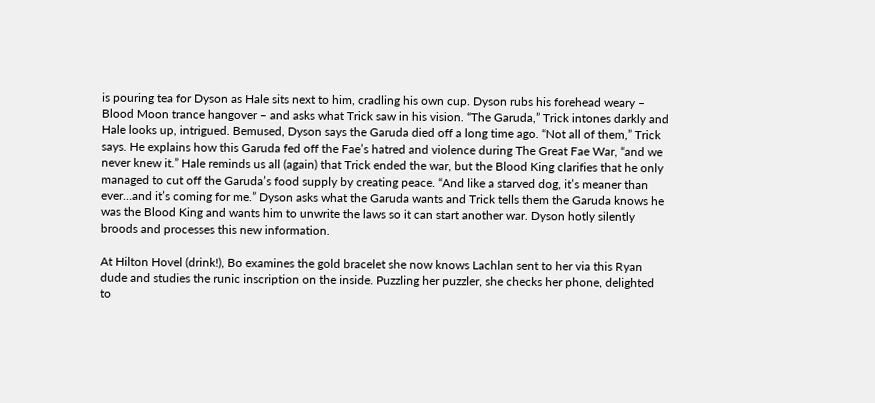is pouring tea for Dyson as Hale sits next to him, cradling his own cup. Dyson rubs his forehead weary – Blood Moon trance hangover – and asks what Trick saw in his vision. “The Garuda,” Trick intones darkly and Hale looks up, intrigued. Bemused, Dyson says the Garuda died off a long time ago. “Not all of them,” Trick says. He explains how this Garuda fed off the Fae’s hatred and violence during The Great Fae War, “and we never knew it.” Hale reminds us all (again) that Trick ended the war, but the Blood King clarifies that he only managed to cut off the Garuda’s food supply by creating peace. “And like a starved dog, it’s meaner than ever…and it’s coming for me.” Dyson asks what the Garuda wants and Trick tells them the Garuda knows he was the Blood King and wants him to unwrite the laws so it can start another war. Dyson hotly silently broods and processes this new information.

At Hilton Hovel (drink!), Bo examines the gold bracelet she now knows Lachlan sent to her via this Ryan dude and studies the runic inscription on the inside. Puzzling her puzzler, she checks her phone, delighted to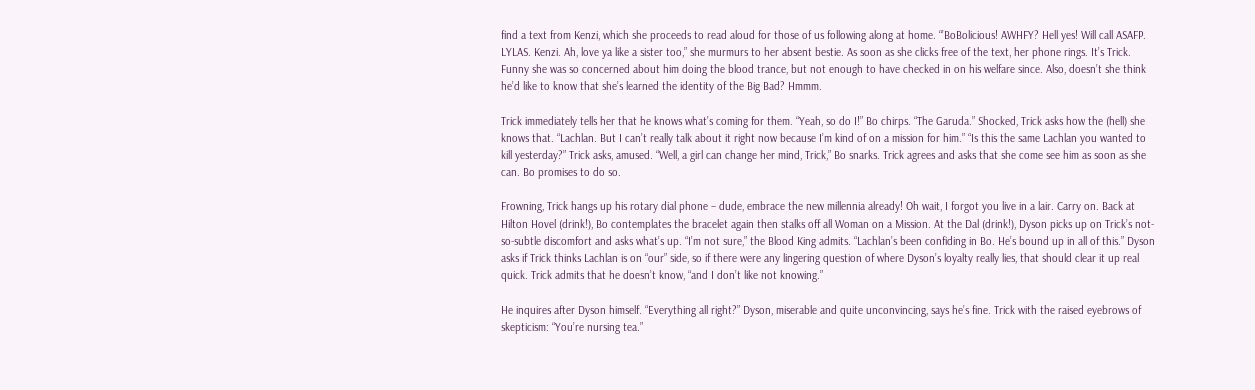find a text from Kenzi, which she proceeds to read aloud for those of us following along at home. “’BoBolicious! AWHFY? Hell yes! Will call ASAFP. LYLAS. Kenzi. Ah, love ya like a sister too,” she murmurs to her absent bestie. As soon as she clicks free of the text, her phone rings. It’s Trick. Funny she was so concerned about him doing the blood trance, but not enough to have checked in on his welfare since. Also, doesn’t she think he’d like to know that she’s learned the identity of the Big Bad? Hmmm.

Trick immediately tells her that he knows what’s coming for them. “Yeah, so do I!” Bo chirps. “The Garuda.” Shocked, Trick asks how the (hell) she knows that. “Lachlan. But I can’t really talk about it right now because I’m kind of on a mission for him.” “Is this the same Lachlan you wanted to kill yesterday?” Trick asks, amused. “Well, a girl can change her mind, Trick,” Bo snarks. Trick agrees and asks that she come see him as soon as she can. Bo promises to do so.

Frowning, Trick hangs up his rotary dial phone – dude, embrace the new millennia already! Oh wait, I forgot you live in a lair. Carry on. Back at Hilton Hovel (drink!), Bo contemplates the bracelet again then stalks off all Woman on a Mission. At the Dal (drink!), Dyson picks up on Trick’s not-so-subtle discomfort and asks what’s up. “I’m not sure,” the Blood King admits. “Lachlan’s been confiding in Bo. He’s bound up in all of this.” Dyson asks if Trick thinks Lachlan is on “our” side, so if there were any lingering question of where Dyson’s loyalty really lies, that should clear it up real quick. Trick admits that he doesn’t know, “and I don’t like not knowing.”

He inquires after Dyson himself. “Everything all right?” Dyson, miserable and quite unconvincing, says he’s fine. Trick with the raised eyebrows of skepticism: “You’re nursing tea.”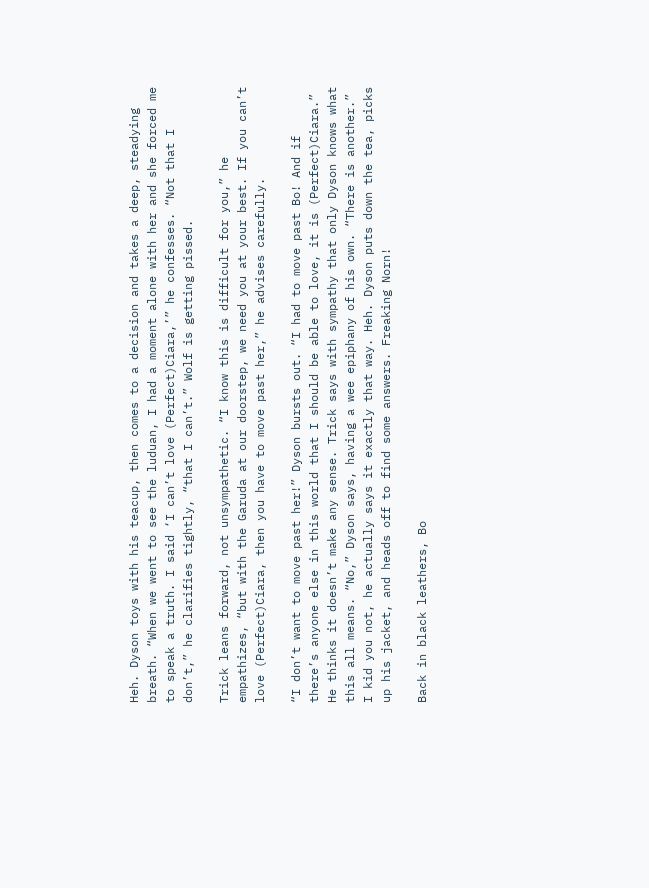Heh. Dyson toys with his teacup, then comes to a decision and takes a deep, steadying breath. “When we went to see the luduan, I had a moment alone with her and she forced me to speak a truth. I said ‘I can’t love (Perfect)Ciara,’” he confesses. “Not that I don’t,” he clarifies tightly, “that I can’t.” Wolf is getting pissed.

Trick leans forward, not unsympathetic. “I know this is difficult for you,” he empathizes, “but with the Garuda at our doorstep, we need you at your best. If you can’t love (Perfect)Ciara, then you have to move past her,” he advises carefully.

“I don’t want to move past her!” Dyson bursts out. “I had to move past Bo! And if there’s anyone else in this world that I should be able to love, it is (Perfect)Ciara.” He thinks it doesn’t make any sense. Trick says with sympathy that only Dyson knows what this all means. “No,” Dyson says, having a wee epiphany of his own. “There is another.” I kid you not, he actually says it exactly that way. Heh. Dyson puts down the tea, picks up his jacket, and heads off to find some answers. Freaking Norn!

Back in black leathers, Bo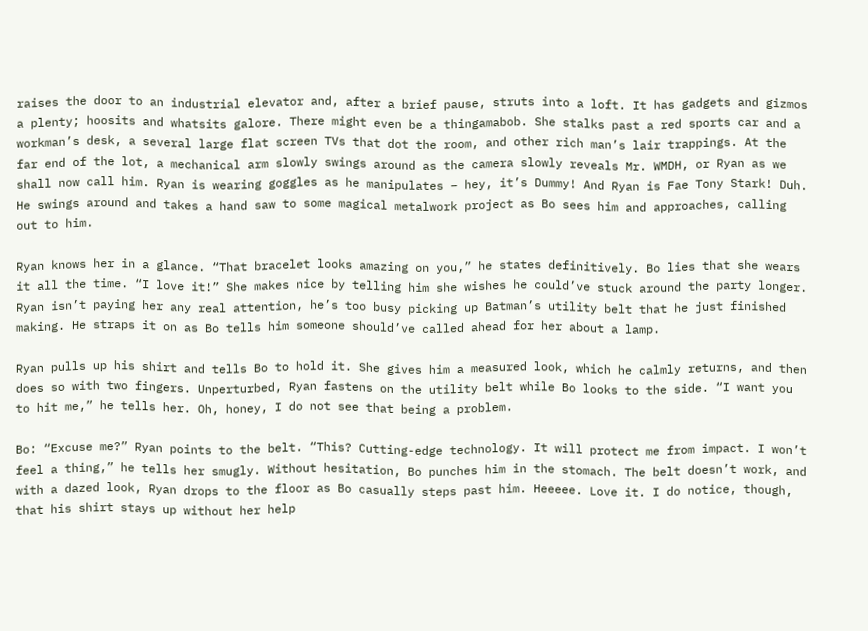raises the door to an industrial elevator and, after a brief pause, struts into a loft. It has gadgets and gizmos a plenty; hoosits and whatsits galore. There might even be a thingamabob. She stalks past a red sports car and a workman’s desk, a several large flat screen TVs that dot the room, and other rich man’s lair trappings. At the far end of the lot, a mechanical arm slowly swings around as the camera slowly reveals Mr. WMDH, or Ryan as we shall now call him. Ryan is wearing goggles as he manipulates – hey, it’s Dummy! And Ryan is Fae Tony Stark! Duh. He swings around and takes a hand saw to some magical metalwork project as Bo sees him and approaches, calling out to him.

Ryan knows her in a glance. “That bracelet looks amazing on you,” he states definitively. Bo lies that she wears it all the time. “I love it!” She makes nice by telling him she wishes he could’ve stuck around the party longer. Ryan isn’t paying her any real attention, he’s too busy picking up Batman’s utility belt that he just finished making. He straps it on as Bo tells him someone should’ve called ahead for her about a lamp.

Ryan pulls up his shirt and tells Bo to hold it. She gives him a measured look, which he calmly returns, and then does so with two fingers. Unperturbed, Ryan fastens on the utility belt while Bo looks to the side. “I want you to hit me,” he tells her. Oh, honey, I do not see that being a problem.

Bo: “Excuse me?” Ryan points to the belt. “This? Cutting-edge technology. It will protect me from impact. I won’t feel a thing,” he tells her smugly. Without hesitation, Bo punches him in the stomach. The belt doesn’t work, and with a dazed look, Ryan drops to the floor as Bo casually steps past him. Heeeee. Love it. I do notice, though, that his shirt stays up without her help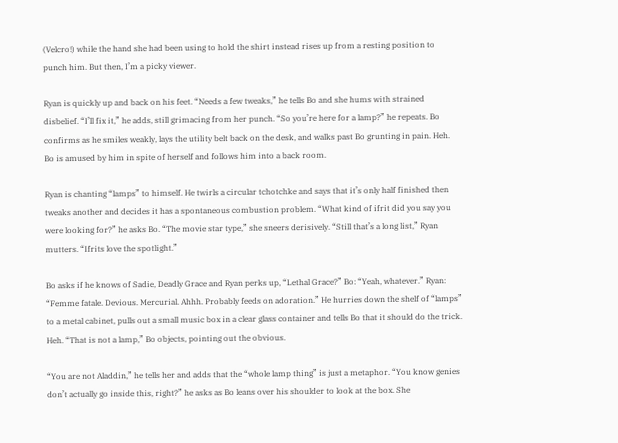(Velcro!) while the hand she had been using to hold the shirt instead rises up from a resting position to punch him. But then, I’m a picky viewer.

Ryan is quickly up and back on his feet. “Needs a few tweaks,” he tells Bo and she hums with strained disbelief. “I’ll fix it,” he adds, still grimacing from her punch. “So you’re here for a lamp?” he repeats. Bo confirms as he smiles weakly, lays the utility belt back on the desk, and walks past Bo grunting in pain. Heh. Bo is amused by him in spite of herself and follows him into a back room.

Ryan is chanting “lamps” to himself. He twirls a circular tchotchke and says that it’s only half finished then tweaks another and decides it has a spontaneous combustion problem. “What kind of ifrit did you say you were looking for?” he asks Bo. “The movie star type,” she sneers derisively. “Still that’s a long list,” Ryan mutters. “Ifrits love the spotlight.”

Bo asks if he knows of Sadie, Deadly Grace and Ryan perks up, “Lethal Grace?” Bo: “Yeah, whatever.” Ryan: “Femme fatale. Devious. Mercurial. Ahhh. Probably feeds on adoration.” He hurries down the shelf of “lamps” to a metal cabinet, pulls out a small music box in a clear glass container and tells Bo that it should do the trick. Heh. “That is not a lamp,” Bo objects, pointing out the obvious.

“You are not Aladdin,” he tells her and adds that the “whole lamp thing” is just a metaphor. “You know genies don’t actually go inside this, right?” he asks as Bo leans over his shoulder to look at the box. She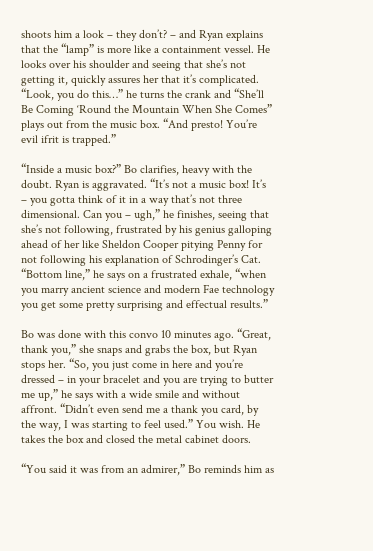shoots him a look – they don’t? – and Ryan explains that the “lamp” is more like a containment vessel. He looks over his shoulder and seeing that she’s not getting it, quickly assures her that it’s complicated. “Look, you do this…” he turns the crank and “She’ll Be Coming ‘Round the Mountain When She Comes” plays out from the music box. “And presto! You’re evil ifrit is trapped.”

“Inside a music box?” Bo clarifies, heavy with the doubt. Ryan is aggravated. “It’s not a music box! It’s – you gotta think of it in a way that’s not three dimensional. Can you – ugh,” he finishes, seeing that she’s not following, frustrated by his genius galloping ahead of her like Sheldon Cooper pitying Penny for not following his explanation of Schrodinger’s Cat. “Bottom line,” he says on a frustrated exhale, “when you marry ancient science and modern Fae technology you get some pretty surprising and effectual results.”

Bo was done with this convo 10 minutes ago. “Great, thank you,” she snaps and grabs the box, but Ryan stops her. “So, you just come in here and you’re dressed – in your bracelet and you are trying to butter me up,” he says with a wide smile and without affront. “Didn’t even send me a thank you card, by the way, I was starting to feel used.” You wish. He takes the box and closed the metal cabinet doors.

“You said it was from an admirer,” Bo reminds him as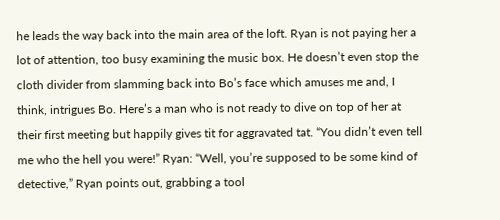he leads the way back into the main area of the loft. Ryan is not paying her a lot of attention, too busy examining the music box. He doesn’t even stop the cloth divider from slamming back into Bo’s face which amuses me and, I think, intrigues Bo. Here’s a man who is not ready to dive on top of her at their first meeting but happily gives tit for aggravated tat. “You didn’t even tell me who the hell you were!” Ryan: “Well, you’re supposed to be some kind of detective,” Ryan points out, grabbing a tool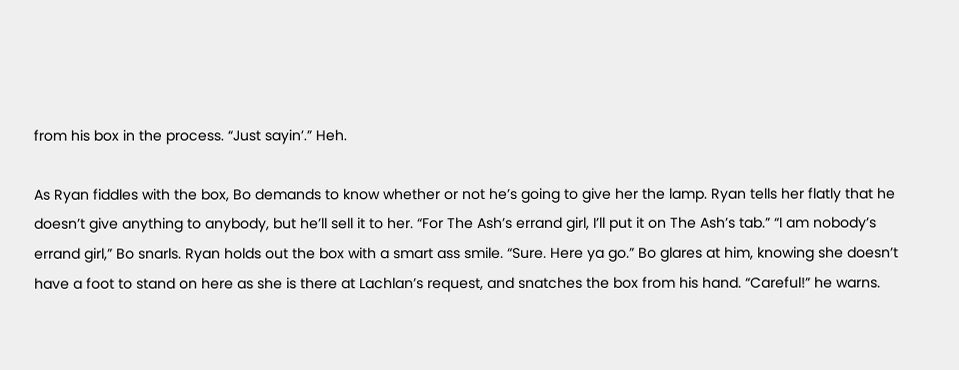from his box in the process. “Just sayin’.” Heh.

As Ryan fiddles with the box, Bo demands to know whether or not he’s going to give her the lamp. Ryan tells her flatly that he doesn’t give anything to anybody, but he’ll sell it to her. “For The Ash’s errand girl, I’ll put it on The Ash’s tab.” “I am nobody’s errand girl,” Bo snarls. Ryan holds out the box with a smart ass smile. “Sure. Here ya go.” Bo glares at him, knowing she doesn’t have a foot to stand on here as she is there at Lachlan’s request, and snatches the box from his hand. “Careful!” he warns.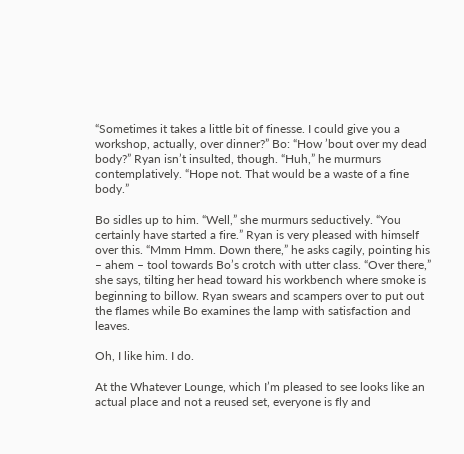“Sometimes it takes a little bit of finesse. I could give you a workshop, actually, over dinner?” Bo: “How ’bout over my dead body?” Ryan isn’t insulted, though. “Huh,” he murmurs contemplatively. “Hope not. That would be a waste of a fine body.”

Bo sidles up to him. “Well,” she murmurs seductively. “You certainly have started a fire.” Ryan is very pleased with himself over this. “Mmm Hmm. Down there,” he asks cagily, pointing his – ahem – tool towards Bo’s crotch with utter class. “Over there,” she says, tilting her head toward his workbench where smoke is beginning to billow. Ryan swears and scampers over to put out the flames while Bo examines the lamp with satisfaction and leaves.

Oh, I like him. I do.

At the Whatever Lounge, which I’m pleased to see looks like an actual place and not a reused set, everyone is fly and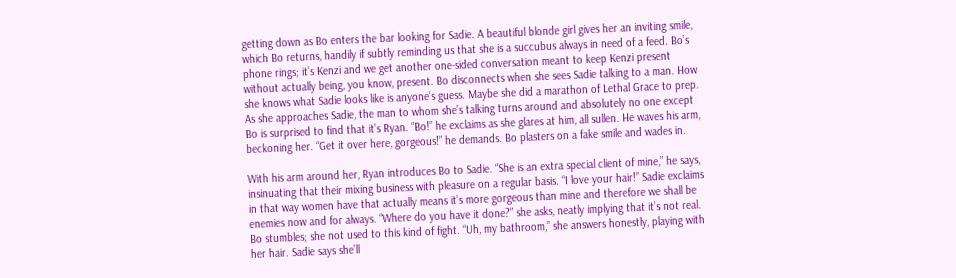getting down as Bo enters the bar looking for Sadie. A beautiful blonde girl gives her an inviting smile, which Bo returns, handily if subtly reminding us that she is a succubus always in need of a feed. Bo’s phone rings; it’s Kenzi and we get another one-sided conversation meant to keep Kenzi present without actually being, you know, present. Bo disconnects when she sees Sadie talking to a man. How she knows what Sadie looks like is anyone’s guess. Maybe she did a marathon of Lethal Grace to prep. As she approaches Sadie, the man to whom she’s talking turns around and absolutely no one except Bo is surprised to find that it’s Ryan. “Bo!” he exclaims as she glares at him, all sullen. He waves his arm, beckoning her. “Get it over here, gorgeous!” he demands. Bo plasters on a fake smile and wades in.

With his arm around her, Ryan introduces Bo to Sadie. “She is an extra special client of mine,” he says, insinuating that their mixing business with pleasure on a regular basis. “I love your hair!” Sadie exclaims in that way women have that actually means it’s more gorgeous than mine and therefore we shall be enemies now and for always. “Where do you have it done?” she asks, neatly implying that it’s not real. Bo stumbles; she not used to this kind of fight. “Uh, my bathroom,” she answers honestly, playing with her hair. Sadie says she’ll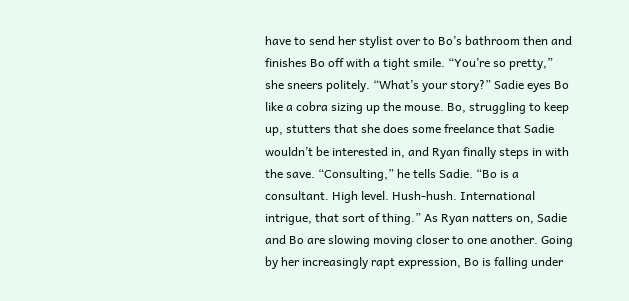have to send her stylist over to Bo’s bathroom then and finishes Bo off with a tight smile. “You’re so pretty,” she sneers politely. “What’s your story?” Sadie eyes Bo like a cobra sizing up the mouse. Bo, struggling to keep up, stutters that she does some freelance that Sadie wouldn’t be interested in, and Ryan finally steps in with the save. “Consulting,” he tells Sadie. “Bo is a consultant. High level. Hush-hush. International intrigue, that sort of thing.” As Ryan natters on, Sadie and Bo are slowing moving closer to one another. Going by her increasingly rapt expression, Bo is falling under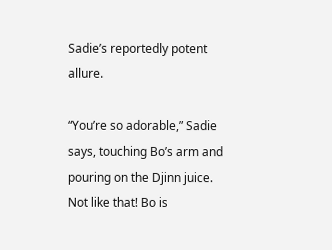Sadie’s reportedly potent allure.

“You’re so adorable,” Sadie says, touching Bo’s arm and pouring on the Djinn juice. Not like that! Bo is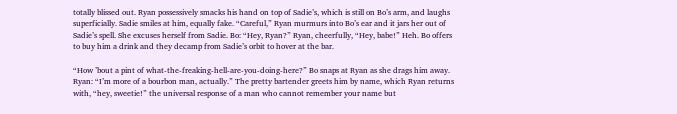totally blissed out. Ryan possessively smacks his hand on top of Sadie’s, which is still on Bo’s arm, and laughs superficially. Sadie smiles at him, equally fake. “Careful,” Ryan murmurs into Bo’s ear and it jars her out of Sadie’s spell. She excuses herself from Sadie. Bo: “Hey, Ryan?” Ryan, cheerfully, “Hey, babe!” Heh. Bo offers to buy him a drink and they decamp from Sadie’s orbit to hover at the bar.

“How ’bout a pint of what-the-freaking-hell-are-you-doing-here?” Bo snaps at Ryan as she drags him away. Ryan: “I’m more of a bourbon man, actually.” The pretty bartender greets him by name, which Ryan returns with, “hey, sweetie!” the universal response of a man who cannot remember your name but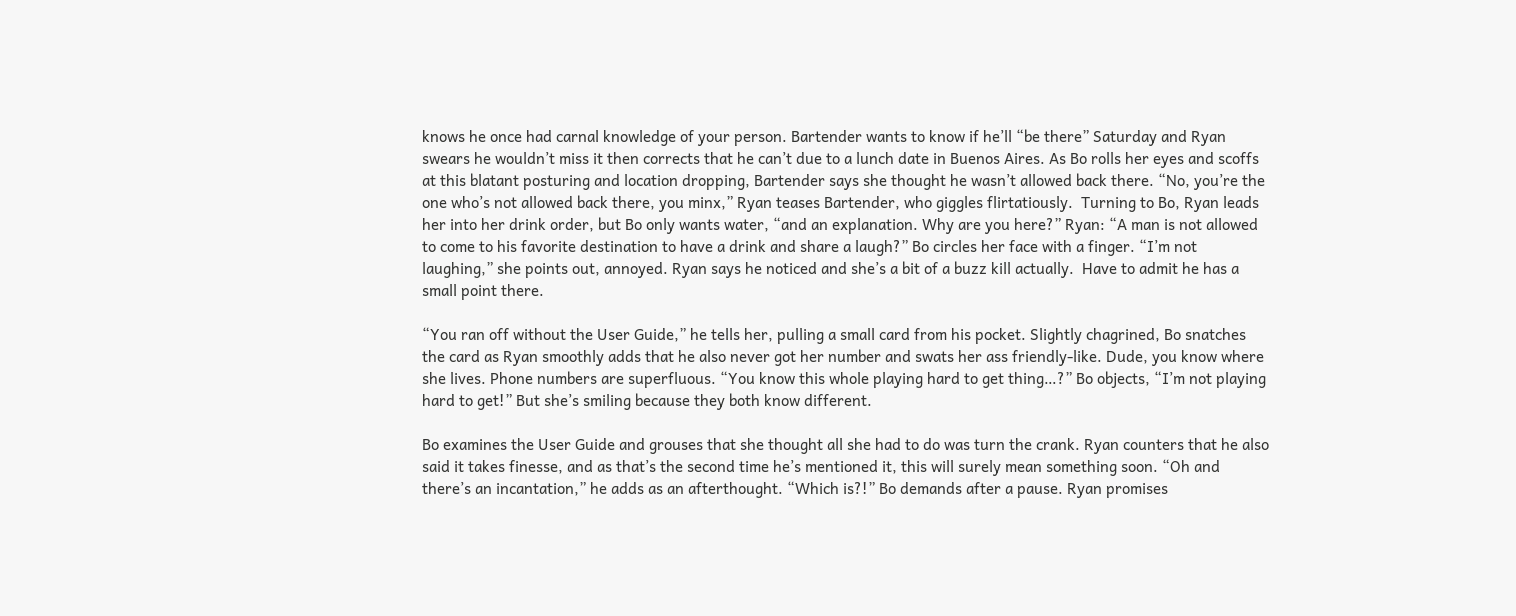knows he once had carnal knowledge of your person. Bartender wants to know if he’ll “be there” Saturday and Ryan swears he wouldn’t miss it then corrects that he can’t due to a lunch date in Buenos Aires. As Bo rolls her eyes and scoffs at this blatant posturing and location dropping, Bartender says she thought he wasn’t allowed back there. “No, you’re the one who’s not allowed back there, you minx,” Ryan teases Bartender, who giggles flirtatiously.  Turning to Bo, Ryan leads her into her drink order, but Bo only wants water, “and an explanation. Why are you here?” Ryan: “A man is not allowed to come to his favorite destination to have a drink and share a laugh?” Bo circles her face with a finger. “I’m not laughing,” she points out, annoyed. Ryan says he noticed and she’s a bit of a buzz kill actually.  Have to admit he has a small point there.

“You ran off without the User Guide,” he tells her, pulling a small card from his pocket. Slightly chagrined, Bo snatches the card as Ryan smoothly adds that he also never got her number and swats her ass friendly-like. Dude, you know where she lives. Phone numbers are superfluous. “You know this whole playing hard to get thing…?” Bo objects, “I’m not playing hard to get!” But she’s smiling because they both know different.

Bo examines the User Guide and grouses that she thought all she had to do was turn the crank. Ryan counters that he also said it takes finesse, and as that’s the second time he’s mentioned it, this will surely mean something soon. “Oh and there’s an incantation,” he adds as an afterthought. “Which is?!” Bo demands after a pause. Ryan promises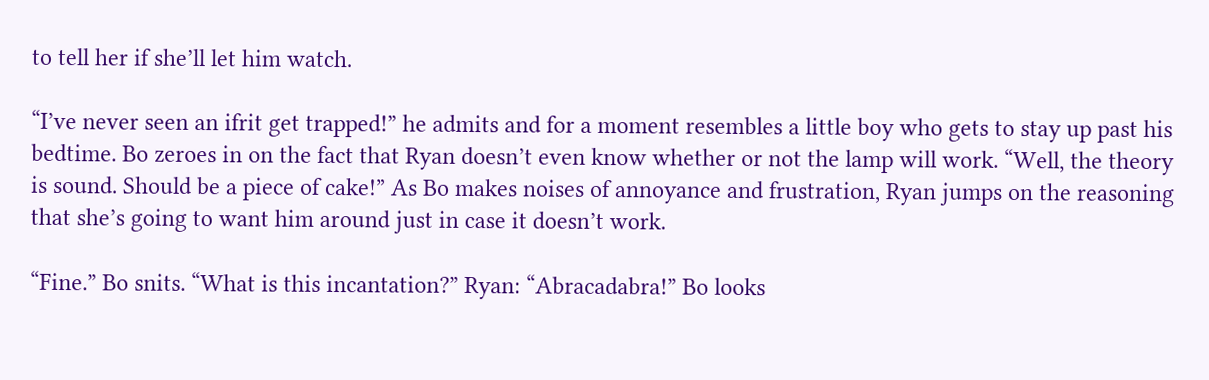to tell her if she’ll let him watch.

“I’ve never seen an ifrit get trapped!” he admits and for a moment resembles a little boy who gets to stay up past his bedtime. Bo zeroes in on the fact that Ryan doesn’t even know whether or not the lamp will work. “Well, the theory is sound. Should be a piece of cake!” As Bo makes noises of annoyance and frustration, Ryan jumps on the reasoning that she’s going to want him around just in case it doesn’t work.

“Fine.” Bo snits. “What is this incantation?” Ryan: “Abracadabra!” Bo looks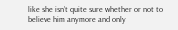like she isn’t quite sure whether or not to believe him anymore and only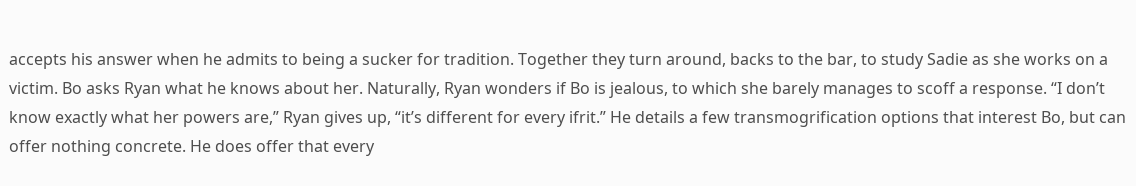accepts his answer when he admits to being a sucker for tradition. Together they turn around, backs to the bar, to study Sadie as she works on a victim. Bo asks Ryan what he knows about her. Naturally, Ryan wonders if Bo is jealous, to which she barely manages to scoff a response. “I don’t know exactly what her powers are,” Ryan gives up, “it’s different for every ifrit.” He details a few transmogrification options that interest Bo, but can offer nothing concrete. He does offer that every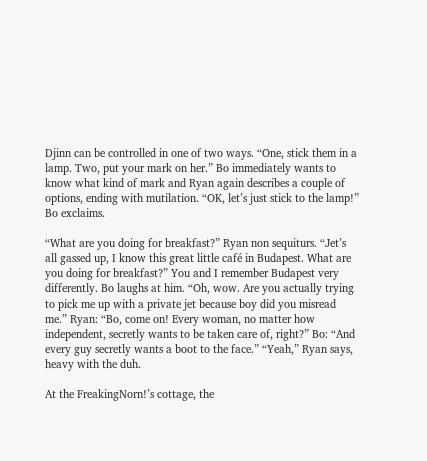Djinn can be controlled in one of two ways. “One, stick them in a lamp. Two, put your mark on her.” Bo immediately wants to know what kind of mark and Ryan again describes a couple of options, ending with mutilation. “OK, let’s just stick to the lamp!” Bo exclaims.

“What are you doing for breakfast?” Ryan non sequiturs. “Jet’s all gassed up, I know this great little café in Budapest. What are you doing for breakfast?” You and I remember Budapest very differently. Bo laughs at him. “Oh, wow. Are you actually trying to pick me up with a private jet because boy did you misread me.” Ryan: “Bo, come on! Every woman, no matter how independent, secretly wants to be taken care of, right?” Bo: “And every guy secretly wants a boot to the face.” “Yeah,” Ryan says, heavy with the duh.

At the FreakingNorn!’s cottage, the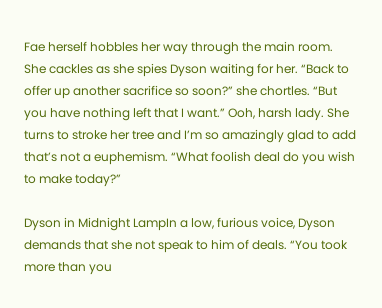Fae herself hobbles her way through the main room. She cackles as she spies Dyson waiting for her. “Back to offer up another sacrifice so soon?” she chortles. “But you have nothing left that I want.” Ooh, harsh lady. She turns to stroke her tree and I’m so amazingly glad to add that’s not a euphemism. “What foolish deal do you wish to make today?”

Dyson in Midnight LampIn a low, furious voice, Dyson demands that she not speak to him of deals. “You took more than you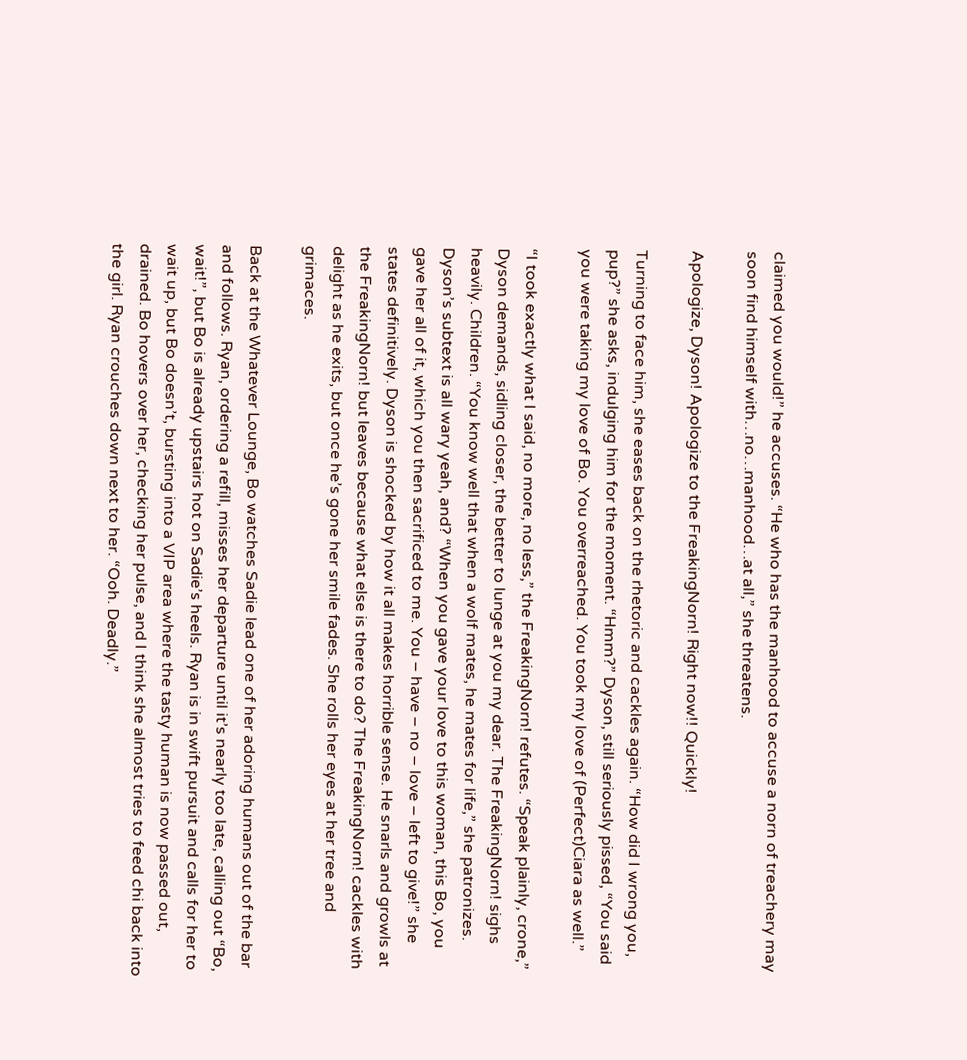claimed you would!” he accuses. “He who has the manhood to accuse a norn of treachery may soon find himself with…no…manhood…at all,” she threatens.

Apologize, Dyson! Apologize to the FreakingNorn! Right now!! Quickly!

Turning to face him, she eases back on the rhetoric and cackles again. “How did I wrong you, pup?” she asks, indulging him for the moment. “Hmm?” Dyson, still seriously pissed, “You said you were taking my love of Bo. You overreached. You took my love of (Perfect)Ciara as well.”

“I took exactly what I said, no more, no less,” the FreakingNorn! refutes. “Speak plainly, crone,” Dyson demands, sidling closer, the better to lunge at you my dear. The FreakingNorn! sighs heavily. Children. “You know well that when a wolf mates, he mates for life,” she patronizes. Dyson’s subtext is all wary yeah, and? “When you gave your love to this woman, this Bo, you gave her all of it, which you then sacrificed to me. You – have – no – love – left to give!” she states definitively. Dyson is shocked by how it all makes horrible sense. He snarls and growls at the FreakingNorn! but leaves because what else is there to do? The FreakingNorn! cackles with delight as he exits, but once he’s gone her smile fades. She rolls her eyes at her tree and grimaces.

Back at the Whatever Lounge, Bo watches Sadie lead one of her adoring humans out of the bar and follows. Ryan, ordering a refill, misses her departure until it’s nearly too late, calling out “Bo, wait!”, but Bo is already upstairs hot on Sadie’s heels. Ryan is in swift pursuit and calls for her to wait up, but Bo doesn’t, bursting into a VIP area where the tasty human is now passed out, drained. Bo hovers over her, checking her pulse, and I think she almost tries to feed chi back into the girl. Ryan crouches down next to her. “Ooh. Deadly.”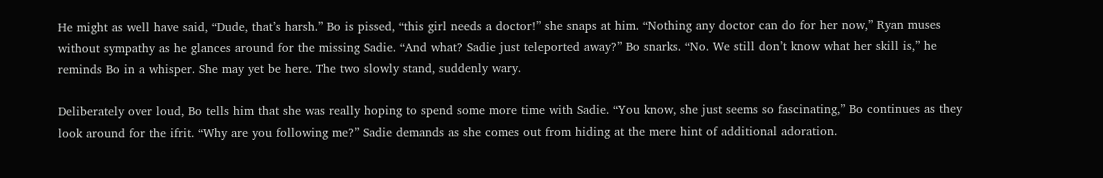He might as well have said, “Dude, that’s harsh.” Bo is pissed, “this girl needs a doctor!” she snaps at him. “Nothing any doctor can do for her now,” Ryan muses without sympathy as he glances around for the missing Sadie. “And what? Sadie just teleported away?” Bo snarks. “No. We still don’t know what her skill is,” he reminds Bo in a whisper. She may yet be here. The two slowly stand, suddenly wary.

Deliberately over loud, Bo tells him that she was really hoping to spend some more time with Sadie. “You know, she just seems so fascinating,” Bo continues as they look around for the ifrit. “Why are you following me?” Sadie demands as she comes out from hiding at the mere hint of additional adoration.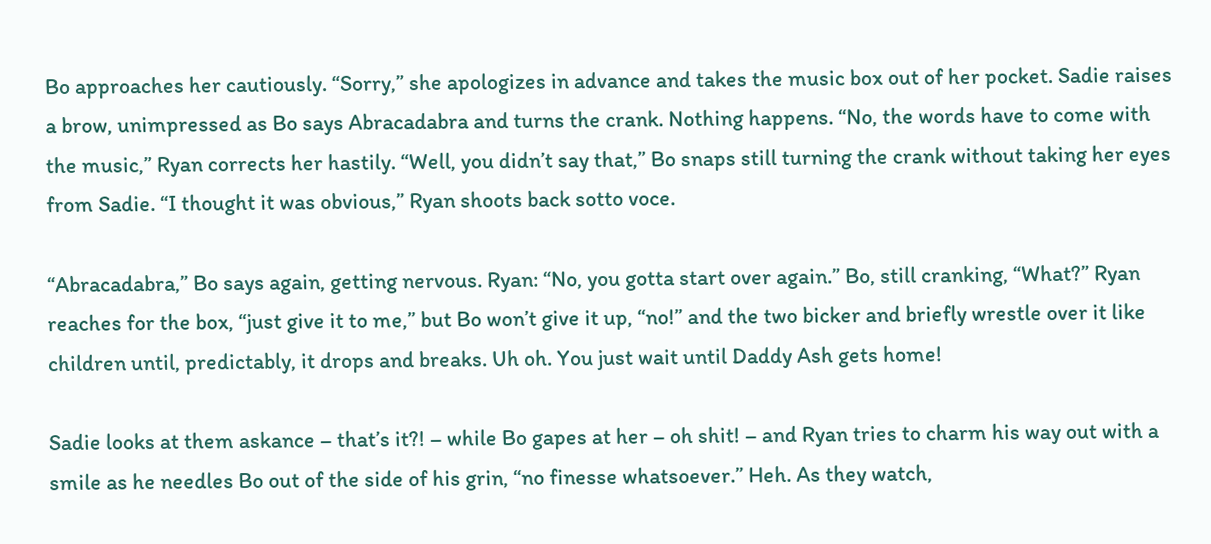Bo approaches her cautiously. “Sorry,” she apologizes in advance and takes the music box out of her pocket. Sadie raises a brow, unimpressed as Bo says Abracadabra and turns the crank. Nothing happens. “No, the words have to come with the music,” Ryan corrects her hastily. “Well, you didn’t say that,” Bo snaps still turning the crank without taking her eyes from Sadie. “I thought it was obvious,” Ryan shoots back sotto voce.

“Abracadabra,” Bo says again, getting nervous. Ryan: “No, you gotta start over again.” Bo, still cranking, “What?” Ryan reaches for the box, “just give it to me,” but Bo won’t give it up, “no!” and the two bicker and briefly wrestle over it like children until, predictably, it drops and breaks. Uh oh. You just wait until Daddy Ash gets home!

Sadie looks at them askance – that’s it?! – while Bo gapes at her – oh shit! – and Ryan tries to charm his way out with a smile as he needles Bo out of the side of his grin, “no finesse whatsoever.” Heh. As they watch,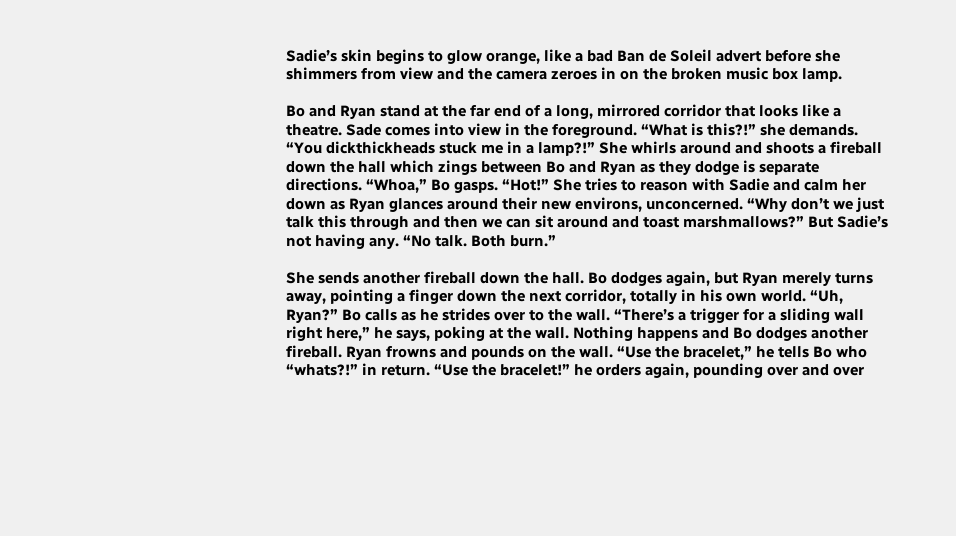Sadie’s skin begins to glow orange, like a bad Ban de Soleil advert before she shimmers from view and the camera zeroes in on the broken music box lamp.

Bo and Ryan stand at the far end of a long, mirrored corridor that looks like a theatre. Sade comes into view in the foreground. “What is this?!” she demands. “You dickthickheads stuck me in a lamp?!” She whirls around and shoots a fireball down the hall which zings between Bo and Ryan as they dodge is separate directions. “Whoa,” Bo gasps. “Hot!” She tries to reason with Sadie and calm her down as Ryan glances around their new environs, unconcerned. “Why don’t we just talk this through and then we can sit around and toast marshmallows?” But Sadie’s not having any. “No talk. Both burn.”

She sends another fireball down the hall. Bo dodges again, but Ryan merely turns away, pointing a finger down the next corridor, totally in his own world. “Uh, Ryan?” Bo calls as he strides over to the wall. “There’s a trigger for a sliding wall right here,” he says, poking at the wall. Nothing happens and Bo dodges another fireball. Ryan frowns and pounds on the wall. “Use the bracelet,” he tells Bo who “whats?!” in return. “Use the bracelet!” he orders again, pounding over and over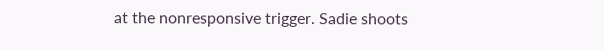at the nonresponsive trigger. Sadie shoots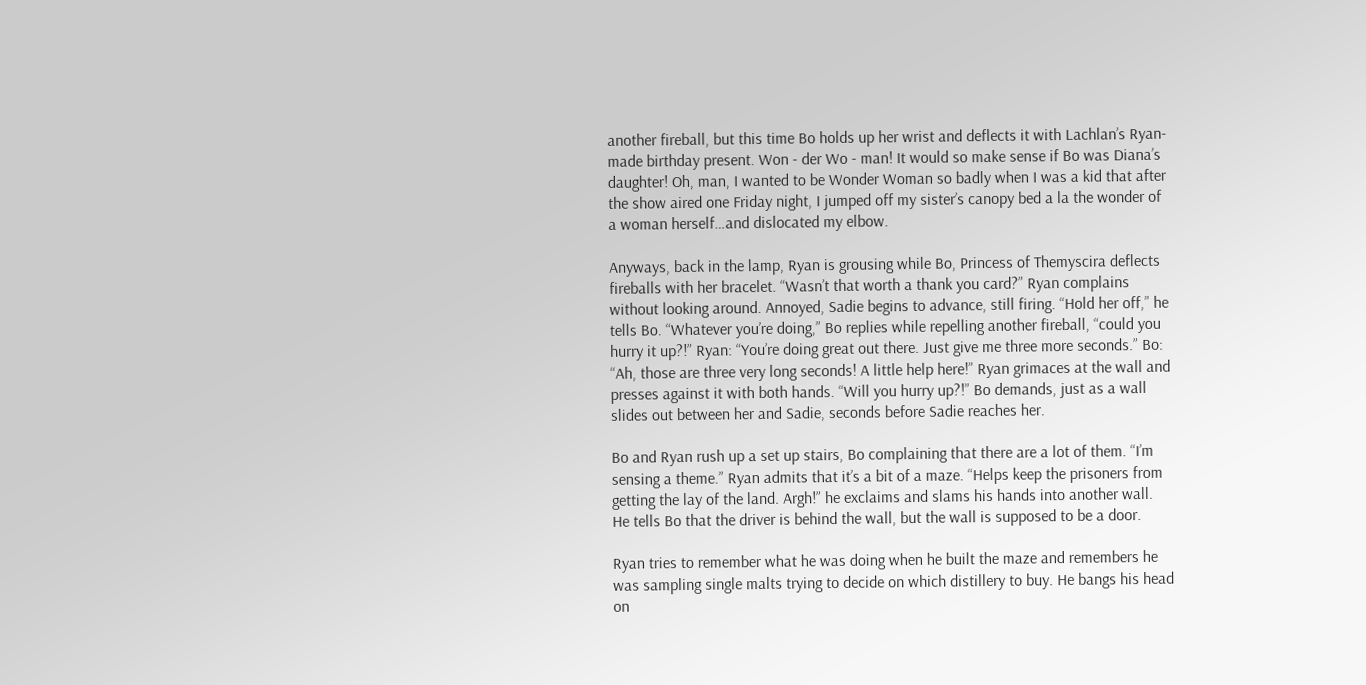another fireball, but this time Bo holds up her wrist and deflects it with Lachlan’s Ryan-made birthday present. Won - der Wo - man! It would so make sense if Bo was Diana’s daughter! Oh, man, I wanted to be Wonder Woman so badly when I was a kid that after the show aired one Friday night, I jumped off my sister’s canopy bed a la the wonder of a woman herself…and dislocated my elbow.

Anyways, back in the lamp, Ryan is grousing while Bo, Princess of Themyscira deflects fireballs with her bracelet. “Wasn’t that worth a thank you card?” Ryan complains without looking around. Annoyed, Sadie begins to advance, still firing. “Hold her off,” he tells Bo. “Whatever you’re doing,” Bo replies while repelling another fireball, “could you hurry it up?!” Ryan: “You’re doing great out there. Just give me three more seconds.” Bo: “Ah, those are three very long seconds! A little help here!” Ryan grimaces at the wall and presses against it with both hands. “Will you hurry up?!” Bo demands, just as a wall slides out between her and Sadie, seconds before Sadie reaches her.

Bo and Ryan rush up a set up stairs, Bo complaining that there are a lot of them. “I’m sensing a theme.” Ryan admits that it’s a bit of a maze. “Helps keep the prisoners from getting the lay of the land. Argh!” he exclaims and slams his hands into another wall. He tells Bo that the driver is behind the wall, but the wall is supposed to be a door.

Ryan tries to remember what he was doing when he built the maze and remembers he was sampling single malts trying to decide on which distillery to buy. He bangs his head on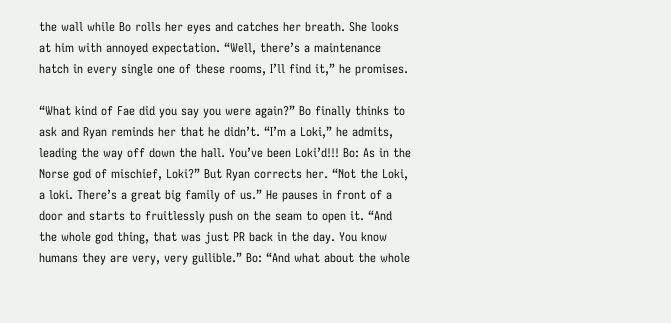the wall while Bo rolls her eyes and catches her breath. She looks at him with annoyed expectation. “Well, there’s a maintenance hatch in every single one of these rooms, I’ll find it,” he promises.

“What kind of Fae did you say you were again?” Bo finally thinks to ask and Ryan reminds her that he didn’t. “I’m a Loki,” he admits, leading the way off down the hall. You’ve been Loki’d!!! Bo: As in the Norse god of mischief, Loki?” But Ryan corrects her. “Not the Loki, a loki. There’s a great big family of us.” He pauses in front of a door and starts to fruitlessly push on the seam to open it. “And the whole god thing, that was just PR back in the day. You know humans they are very, very gullible.” Bo: “And what about the whole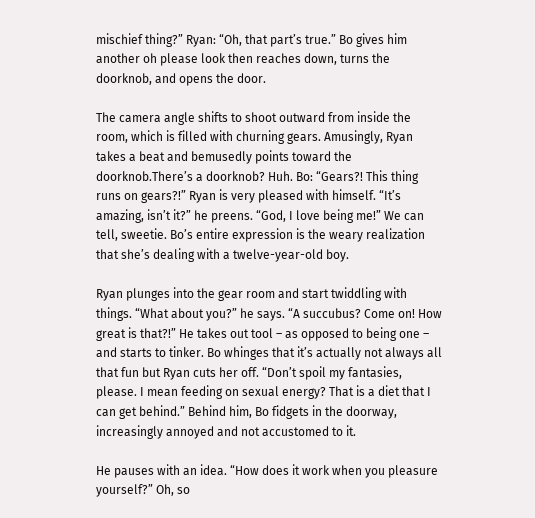mischief thing?” Ryan: “Oh, that part’s true.” Bo gives him another oh please look then reaches down, turns the doorknob, and opens the door.

The camera angle shifts to shoot outward from inside the room, which is filled with churning gears. Amusingly, Ryan takes a beat and bemusedly points toward the doorknob.There’s a doorknob? Huh. Bo: “Gears?! This thing runs on gears?!” Ryan is very pleased with himself. “It’s amazing, isn’t it?” he preens. “God, I love being me!” We can tell, sweetie. Bo’s entire expression is the weary realization that she’s dealing with a twelve-year-old boy.

Ryan plunges into the gear room and start twiddling with things. “What about you?” he says. “A succubus? Come on! How great is that?!” He takes out tool – as opposed to being one – and starts to tinker. Bo whinges that it’s actually not always all that fun but Ryan cuts her off. “Don’t spoil my fantasies, please. I mean feeding on sexual energy? That is a diet that I can get behind.” Behind him, Bo fidgets in the doorway, increasingly annoyed and not accustomed to it.

He pauses with an idea. “How does it work when you pleasure yourself?” Oh, so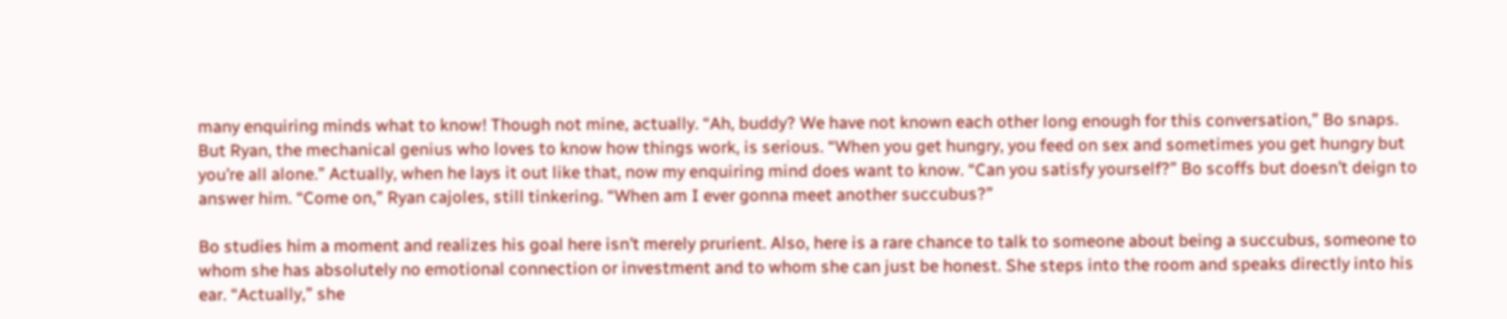many enquiring minds what to know! Though not mine, actually. “Ah, buddy? We have not known each other long enough for this conversation,” Bo snaps. But Ryan, the mechanical genius who loves to know how things work, is serious. “When you get hungry, you feed on sex and sometimes you get hungry but you’re all alone.” Actually, when he lays it out like that, now my enquiring mind does want to know. “Can you satisfy yourself?” Bo scoffs but doesn’t deign to answer him. “Come on,” Ryan cajoles, still tinkering. “When am I ever gonna meet another succubus?”

Bo studies him a moment and realizes his goal here isn’t merely prurient. Also, here is a rare chance to talk to someone about being a succubus, someone to whom she has absolutely no emotional connection or investment and to whom she can just be honest. She steps into the room and speaks directly into his ear. “Actually,” she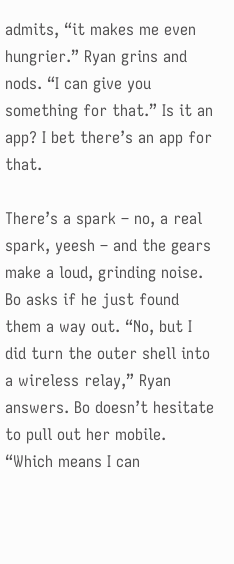admits, “it makes me even hungrier.” Ryan grins and nods. “I can give you something for that.” Is it an app? I bet there’s an app for that.

There’s a spark – no, a real spark, yeesh – and the gears make a loud, grinding noise. Bo asks if he just found them a way out. “No, but I did turn the outer shell into a wireless relay,” Ryan answers. Bo doesn’t hesitate to pull out her mobile. “Which means I can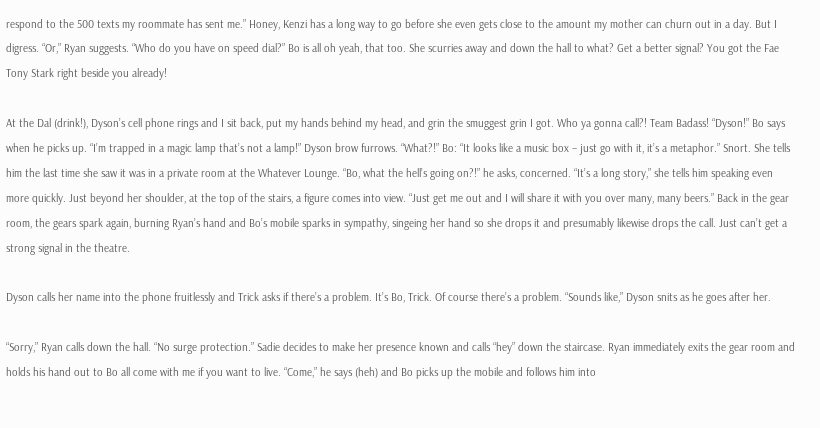respond to the 500 texts my roommate has sent me.” Honey, Kenzi has a long way to go before she even gets close to the amount my mother can churn out in a day. But I digress. “Or,” Ryan suggests. “Who do you have on speed dial?” Bo is all oh yeah, that too. She scurries away and down the hall to what? Get a better signal? You got the Fae Tony Stark right beside you already!

At the Dal (drink!), Dyson’s cell phone rings and I sit back, put my hands behind my head, and grin the smuggest grin I got. Who ya gonna call?! Team Badass! “Dyson!” Bo says when he picks up. “I’m trapped in a magic lamp that’s not a lamp!” Dyson brow furrows. “What?!” Bo: “It looks like a music box – just go with it, it’s a metaphor.” Snort. She tells him the last time she saw it was in a private room at the Whatever Lounge. “Bo, what the hell’s going on?!” he asks, concerned. “It’s a long story,” she tells him speaking even more quickly. Just beyond her shoulder, at the top of the stairs, a figure comes into view. “Just get me out and I will share it with you over many, many beers.” Back in the gear room, the gears spark again, burning Ryan’s hand and Bo’s mobile sparks in sympathy, singeing her hand so she drops it and presumably likewise drops the call. Just can’t get a strong signal in the theatre.

Dyson calls her name into the phone fruitlessly and Trick asks if there’s a problem. It’s Bo, Trick. Of course there’s a problem. “Sounds like,” Dyson snits as he goes after her.

“Sorry,” Ryan calls down the hall. “No surge protection.” Sadie decides to make her presence known and calls “hey” down the staircase. Ryan immediately exits the gear room and holds his hand out to Bo all come with me if you want to live. “Come,” he says (heh) and Bo picks up the mobile and follows him into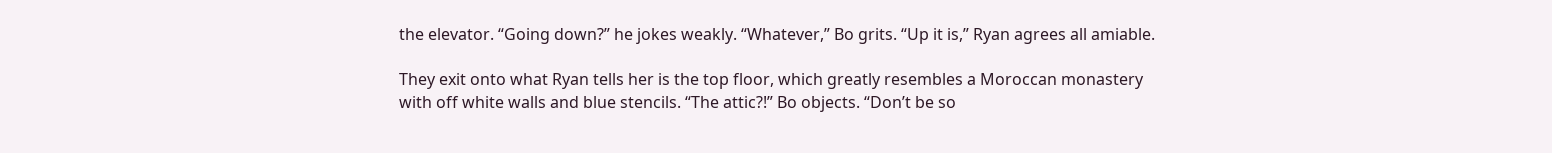the elevator. “Going down?” he jokes weakly. “Whatever,” Bo grits. “Up it is,” Ryan agrees all amiable.

They exit onto what Ryan tells her is the top floor, which greatly resembles a Moroccan monastery with off white walls and blue stencils. “The attic?!” Bo objects. “Don’t be so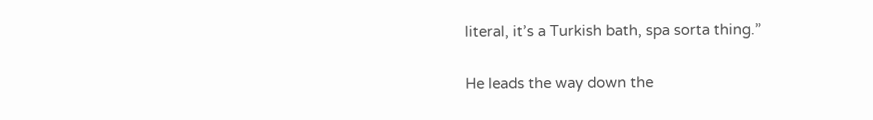literal, it’s a Turkish bath, spa sorta thing.”

He leads the way down the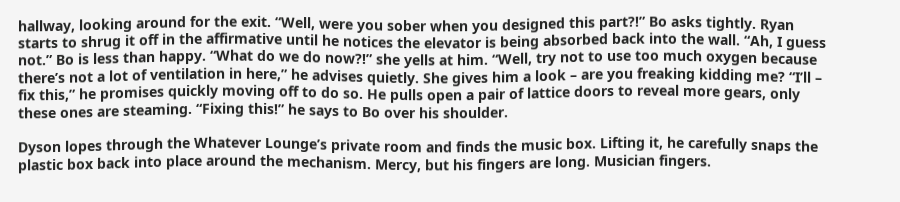hallway, looking around for the exit. “Well, were you sober when you designed this part?!” Bo asks tightly. Ryan starts to shrug it off in the affirmative until he notices the elevator is being absorbed back into the wall. “Ah, I guess not.” Bo is less than happy. “What do we do now?!” she yells at him. “Well, try not to use too much oxygen because there’s not a lot of ventilation in here,” he advises quietly. She gives him a look – are you freaking kidding me? “I’ll – fix this,” he promises quickly moving off to do so. He pulls open a pair of lattice doors to reveal more gears, only these ones are steaming. “Fixing this!” he says to Bo over his shoulder.

Dyson lopes through the Whatever Lounge’s private room and finds the music box. Lifting it, he carefully snaps the plastic box back into place around the mechanism. Mercy, but his fingers are long. Musician fingers.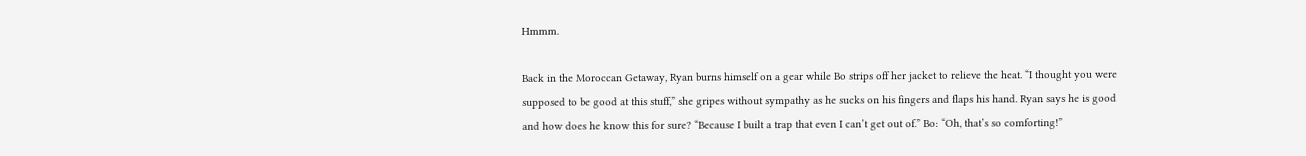Hmmm.

Back in the Moroccan Getaway, Ryan burns himself on a gear while Bo strips off her jacket to relieve the heat. “I thought you were supposed to be good at this stuff,” she gripes without sympathy as he sucks on his fingers and flaps his hand. Ryan says he is good and how does he know this for sure? “Because I built a trap that even I can’t get out of.” Bo: “Oh, that’s so comforting!”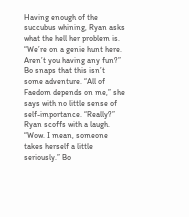Having enough of the succubus whining, Ryan asks what the hell her problem is. “We’re on a genie hunt here. Aren’t you having any fun?” Bo snaps that this isn’t some adventure. “All of Faedom depends on me,” she says with no little sense of self-importance. “Really?” Ryan scoffs with a laugh. “Wow. I mean, someone takes herself a little seriously.” Bo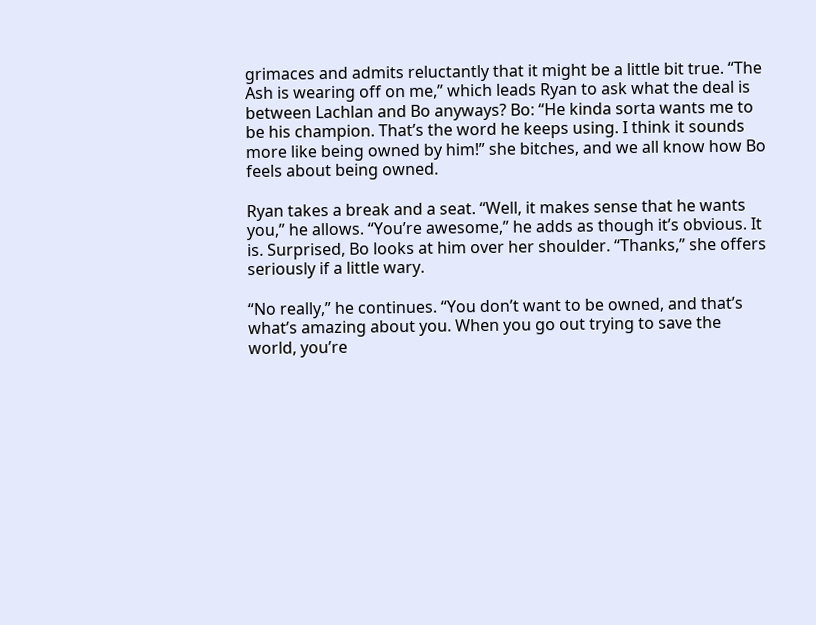grimaces and admits reluctantly that it might be a little bit true. “The Ash is wearing off on me,” which leads Ryan to ask what the deal is between Lachlan and Bo anyways? Bo: “He kinda sorta wants me to be his champion. That’s the word he keeps using. I think it sounds more like being owned by him!” she bitches, and we all know how Bo feels about being owned.

Ryan takes a break and a seat. “Well, it makes sense that he wants you,” he allows. “You’re awesome,” he adds as though it’s obvious. It is. Surprised, Bo looks at him over her shoulder. “Thanks,” she offers seriously if a little wary.

“No really,” he continues. “You don’t want to be owned, and that’s what’s amazing about you. When you go out trying to save the world, you’re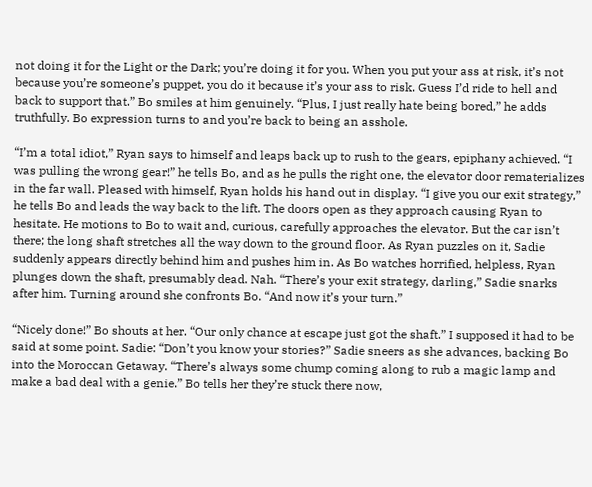not doing it for the Light or the Dark; you’re doing it for you. When you put your ass at risk, it’s not because you’re someone’s puppet, you do it because it’s your ass to risk. Guess I’d ride to hell and back to support that.” Bo smiles at him genuinely. “Plus, I just really hate being bored,” he adds truthfully. Bo expression turns to and you’re back to being an asshole.

“I’m a total idiot,” Ryan says to himself and leaps back up to rush to the gears, epiphany achieved. “I was pulling the wrong gear!” he tells Bo, and as he pulls the right one, the elevator door rematerializes in the far wall. Pleased with himself, Ryan holds his hand out in display. “I give you our exit strategy,” he tells Bo and leads the way back to the lift. The doors open as they approach causing Ryan to hesitate. He motions to Bo to wait and, curious, carefully approaches the elevator. But the car isn’t there; the long shaft stretches all the way down to the ground floor. As Ryan puzzles on it, Sadie suddenly appears directly behind him and pushes him in. As Bo watches horrified, helpless, Ryan plunges down the shaft, presumably dead. Nah. “There’s your exit strategy, darling,” Sadie snarks after him. Turning around she confronts Bo. “And now it’s your turn.”

“Nicely done!” Bo shouts at her. “Our only chance at escape just got the shaft.” I supposed it had to be said at some point. Sadie: “Don’t you know your stories?” Sadie sneers as she advances, backing Bo into the Moroccan Getaway. “There’s always some chump coming along to rub a magic lamp and make a bad deal with a genie.” Bo tells her they’re stuck there now,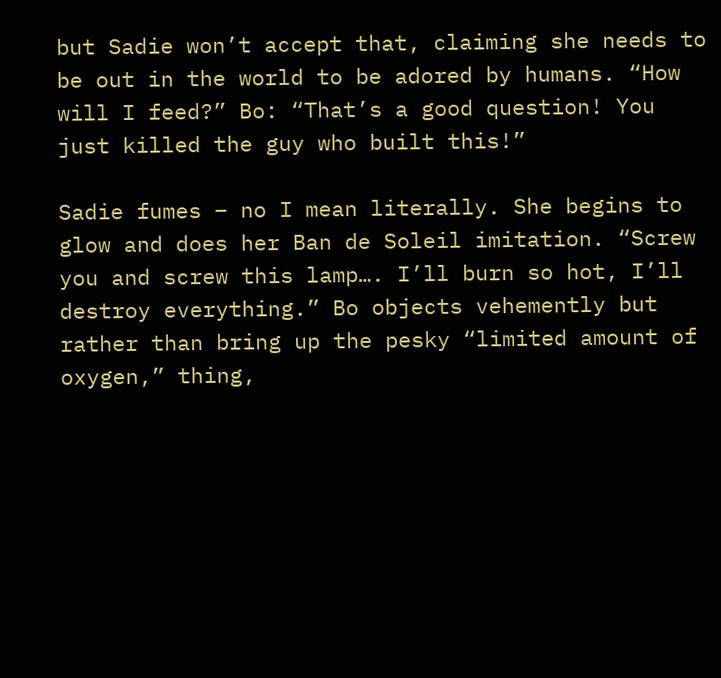but Sadie won’t accept that, claiming she needs to be out in the world to be adored by humans. “How will I feed?” Bo: “That’s a good question! You just killed the guy who built this!”

Sadie fumes – no I mean literally. She begins to glow and does her Ban de Soleil imitation. “Screw you and screw this lamp…. I’ll burn so hot, I’ll destroy everything.” Bo objects vehemently but rather than bring up the pesky “limited amount of oxygen,” thing,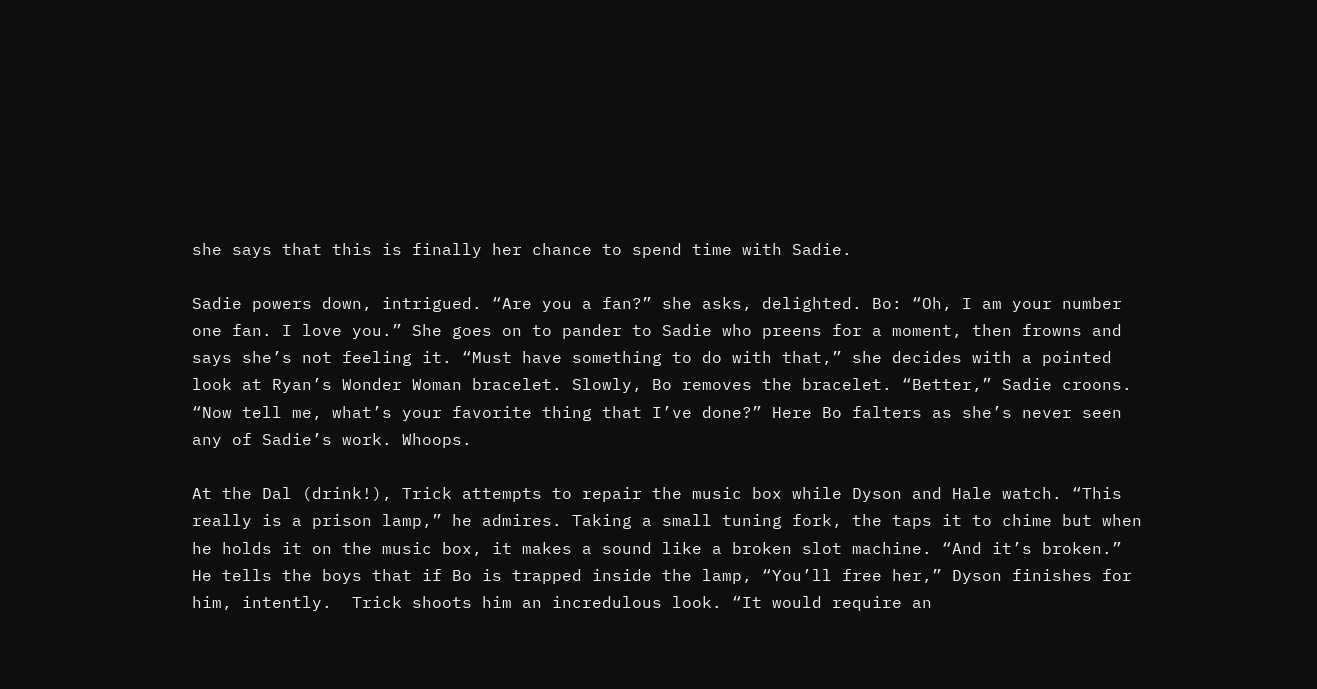she says that this is finally her chance to spend time with Sadie.

Sadie powers down, intrigued. “Are you a fan?” she asks, delighted. Bo: “Oh, I am your number one fan. I love you.” She goes on to pander to Sadie who preens for a moment, then frowns and says she’s not feeling it. “Must have something to do with that,” she decides with a pointed look at Ryan’s Wonder Woman bracelet. Slowly, Bo removes the bracelet. “Better,” Sadie croons. “Now tell me, what’s your favorite thing that I’ve done?” Here Bo falters as she’s never seen any of Sadie’s work. Whoops.

At the Dal (drink!), Trick attempts to repair the music box while Dyson and Hale watch. “This really is a prison lamp,” he admires. Taking a small tuning fork, the taps it to chime but when he holds it on the music box, it makes a sound like a broken slot machine. “And it’s broken.” He tells the boys that if Bo is trapped inside the lamp, “You’ll free her,” Dyson finishes for him, intently.  Trick shoots him an incredulous look. “It would require an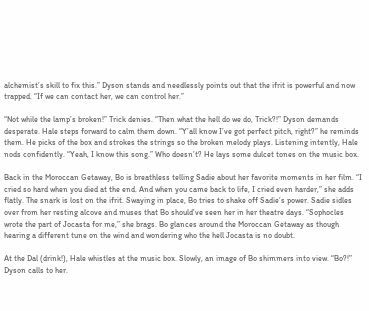alchemist’s skill to fix this.” Dyson stands and needlessly points out that the ifrit is powerful and now trapped. “If we can contact her, we can control her.”

“Not while the lamp’s broken!” Trick denies. “Then what the hell do we do, Trick?!” Dyson demands desperate. Hale steps forward to calm them down. “Y’all know I’ve got perfect pitch, right?” he reminds them. He picks of the box and strokes the strings so the broken melody plays. Listening intently, Hale nods confidently. “Yeah, I know this song.” Who doesn’t? He lays some dulcet tones on the music box.

Back in the Moroccan Getaway, Bo is breathless telling Sadie about her favorite moments in her film. “I cried so hard when you died at the end. And when you came back to life, I cried even harder,” she adds flatly. The snark is lost on the ifrit. Swaying in place, Bo tries to shake off Sadie’s power. Sadie sidles over from her resting alcove and muses that Bo should’ve seen her in her theatre days. “Sophocles wrote the part of Jocasta for me,” she brags. Bo glances around the Moroccan Getaway as though hearing a different tune on the wind and wondering who the hell Jocasta is no doubt.

At the Dal (drink!), Hale whistles at the music box. Slowly, an image of Bo shimmers into view. “Bo?!” Dyson calls to her.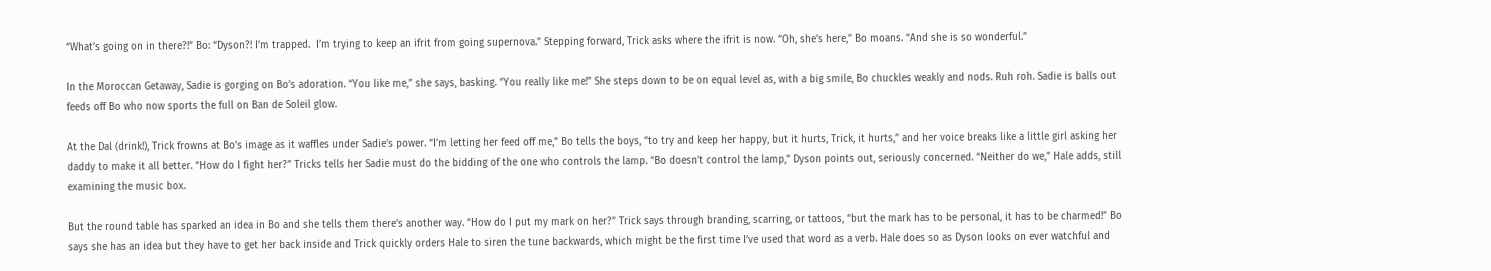“What’s going on in there?!” Bo: “Dyson?! I’m trapped.  I’m trying to keep an ifrit from going supernova.” Stepping forward, Trick asks where the ifrit is now. “Oh, she’s here,” Bo moans. “And she is so wonderful.”

In the Moroccan Getaway, Sadie is gorging on Bo’s adoration. “You like me,” she says, basking. “You really like me!” She steps down to be on equal level as, with a big smile, Bo chuckles weakly and nods. Ruh roh. Sadie is balls out feeds off Bo who now sports the full on Ban de Soleil glow.

At the Dal (drink!), Trick frowns at Bo’s image as it waffles under Sadie’s power. “I’m letting her feed off me,” Bo tells the boys, “to try and keep her happy, but it hurts, Trick, it hurts,” and her voice breaks like a little girl asking her daddy to make it all better. “How do I fight her?” Tricks tells her Sadie must do the bidding of the one who controls the lamp. “Bo doesn’t control the lamp,” Dyson points out, seriously concerned. “Neither do we,” Hale adds, still examining the music box.

But the round table has sparked an idea in Bo and she tells them there’s another way. “How do I put my mark on her?” Trick says through branding, scarring, or tattoos, “but the mark has to be personal, it has to be charmed!” Bo says she has an idea but they have to get her back inside and Trick quickly orders Hale to siren the tune backwards, which might be the first time I’ve used that word as a verb. Hale does so as Dyson looks on ever watchful and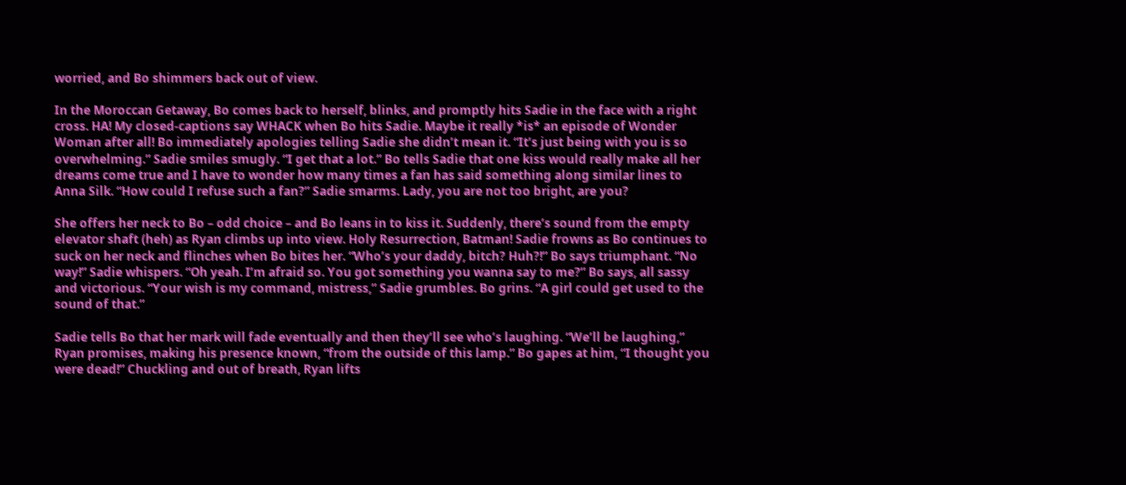worried, and Bo shimmers back out of view.

In the Moroccan Getaway, Bo comes back to herself, blinks, and promptly hits Sadie in the face with a right cross. HA! My closed-captions say WHACK when Bo hits Sadie. Maybe it really *is* an episode of Wonder Woman after all! Bo immediately apologies telling Sadie she didn’t mean it. “It’s just being with you is so overwhelming.” Sadie smiles smugly. “I get that a lot.” Bo tells Sadie that one kiss would really make all her dreams come true and I have to wonder how many times a fan has said something along similar lines to Anna Silk. “How could I refuse such a fan?” Sadie smarms. Lady, you are not too bright, are you?

She offers her neck to Bo – odd choice – and Bo leans in to kiss it. Suddenly, there’s sound from the empty elevator shaft (heh) as Ryan climbs up into view. Holy Resurrection, Batman! Sadie frowns as Bo continues to suck on her neck and flinches when Bo bites her. “Who’s your daddy, bitch? Huh?!” Bo says triumphant. “No way!” Sadie whispers. “Oh yeah. I’m afraid so. You got something you wanna say to me?” Bo says, all sassy and victorious. “Your wish is my command, mistress,” Sadie grumbles. Bo grins. “A girl could get used to the sound of that.”

Sadie tells Bo that her mark will fade eventually and then they’ll see who’s laughing. “We’ll be laughing,” Ryan promises, making his presence known, “from the outside of this lamp.” Bo gapes at him, “I thought you were dead!” Chuckling and out of breath, Ryan lifts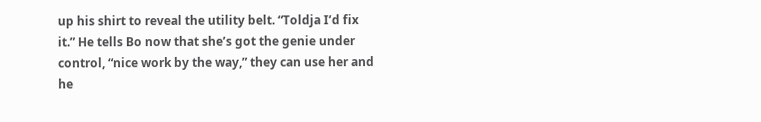up his shirt to reveal the utility belt. “Toldja I’d fix it.” He tells Bo now that she’s got the genie under control, “nice work by the way,” they can use her and he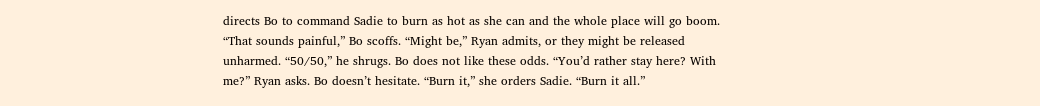directs Bo to command Sadie to burn as hot as she can and the whole place will go boom. “That sounds painful,” Bo scoffs. “Might be,” Ryan admits, or they might be released unharmed. “50/50,” he shrugs. Bo does not like these odds. “You’d rather stay here? With me?” Ryan asks. Bo doesn’t hesitate. “Burn it,” she orders Sadie. “Burn it all.”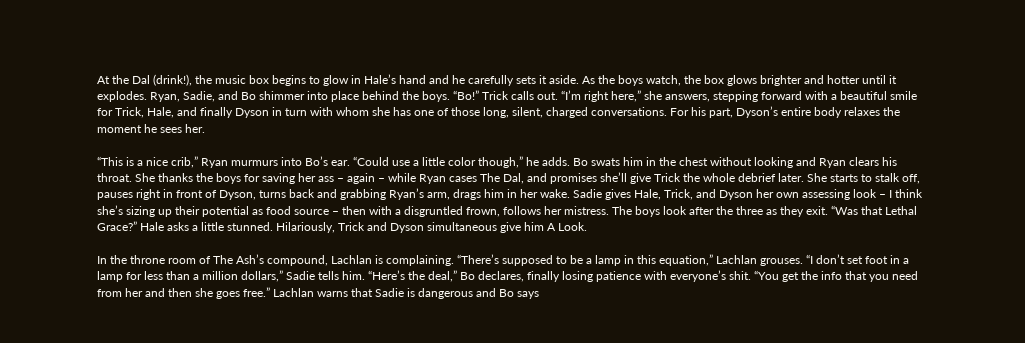At the Dal (drink!), the music box begins to glow in Hale’s hand and he carefully sets it aside. As the boys watch, the box glows brighter and hotter until it explodes. Ryan, Sadie, and Bo shimmer into place behind the boys. “Bo!” Trick calls out. “I’m right here,” she answers, stepping forward with a beautiful smile for Trick, Hale, and finally Dyson in turn with whom she has one of those long, silent, charged conversations. For his part, Dyson’s entire body relaxes the moment he sees her.

“This is a nice crib,” Ryan murmurs into Bo’s ear. “Could use a little color though,” he adds. Bo swats him in the chest without looking and Ryan clears his throat. She thanks the boys for saving her ass – again – while Ryan cases The Dal, and promises she’ll give Trick the whole debrief later. She starts to stalk off, pauses right in front of Dyson, turns back and grabbing Ryan’s arm, drags him in her wake. Sadie gives Hale, Trick, and Dyson her own assessing look – I think she’s sizing up their potential as food source – then with a disgruntled frown, follows her mistress. The boys look after the three as they exit. “Was that Lethal Grace?” Hale asks a little stunned. Hilariously, Trick and Dyson simultaneous give him A Look.

In the throne room of The Ash’s compound, Lachlan is complaining. “There’s supposed to be a lamp in this equation,” Lachlan grouses. “I don’t set foot in a lamp for less than a million dollars,” Sadie tells him. “Here’s the deal,” Bo declares, finally losing patience with everyone’s shit. “You get the info that you need from her and then she goes free.” Lachlan warns that Sadie is dangerous and Bo says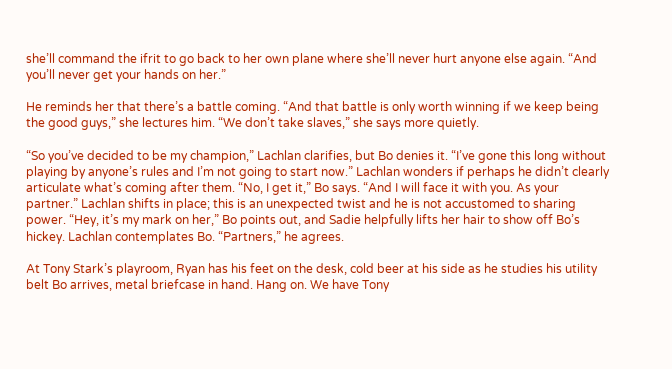she’ll command the ifrit to go back to her own plane where she’ll never hurt anyone else again. “And you’ll never get your hands on her.”

He reminds her that there’s a battle coming. “And that battle is only worth winning if we keep being the good guys,” she lectures him. “We don’t take slaves,” she says more quietly.

“So you’ve decided to be my champion,” Lachlan clarifies, but Bo denies it. “I’ve gone this long without playing by anyone’s rules and I’m not going to start now.” Lachlan wonders if perhaps he didn’t clearly articulate what’s coming after them. “No, I get it,” Bo says. “And I will face it with you. As your partner.” Lachlan shifts in place; this is an unexpected twist and he is not accustomed to sharing power. “Hey, it’s my mark on her,” Bo points out, and Sadie helpfully lifts her hair to show off Bo’s hickey. Lachlan contemplates Bo. “Partners,” he agrees.

At Tony Stark’s playroom, Ryan has his feet on the desk, cold beer at his side as he studies his utility belt Bo arrives, metal briefcase in hand. Hang on. We have Tony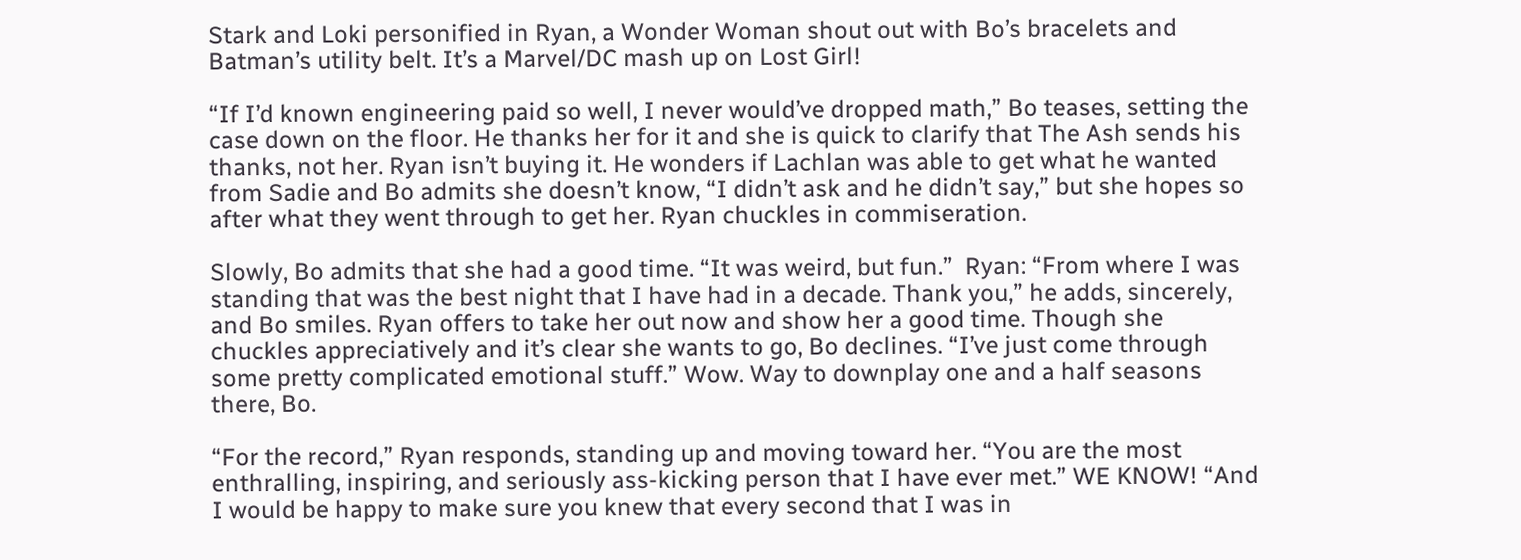Stark and Loki personified in Ryan, a Wonder Woman shout out with Bo’s bracelets and Batman’s utility belt. It’s a Marvel/DC mash up on Lost Girl!

“If I’d known engineering paid so well, I never would’ve dropped math,” Bo teases, setting the case down on the floor. He thanks her for it and she is quick to clarify that The Ash sends his thanks, not her. Ryan isn’t buying it. He wonders if Lachlan was able to get what he wanted from Sadie and Bo admits she doesn’t know, “I didn’t ask and he didn’t say,” but she hopes so after what they went through to get her. Ryan chuckles in commiseration.

Slowly, Bo admits that she had a good time. “It was weird, but fun.”  Ryan: “From where I was standing that was the best night that I have had in a decade. Thank you,” he adds, sincerely, and Bo smiles. Ryan offers to take her out now and show her a good time. Though she chuckles appreciatively and it’s clear she wants to go, Bo declines. “I’ve just come through some pretty complicated emotional stuff.” Wow. Way to downplay one and a half seasons there, Bo.

“For the record,” Ryan responds, standing up and moving toward her. “You are the most enthralling, inspiring, and seriously ass-kicking person that I have ever met.” WE KNOW! “And I would be happy to make sure you knew that every second that I was in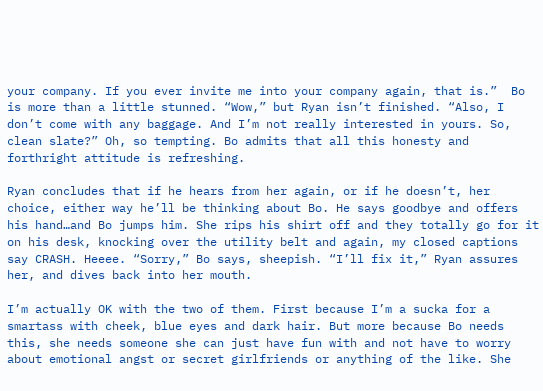your company. If you ever invite me into your company again, that is.”  Bo is more than a little stunned. “Wow,” but Ryan isn’t finished. “Also, I don’t come with any baggage. And I’m not really interested in yours. So, clean slate?” Oh, so tempting. Bo admits that all this honesty and forthright attitude is refreshing.

Ryan concludes that if he hears from her again, or if he doesn’t, her choice, either way he’ll be thinking about Bo. He says goodbye and offers his hand…and Bo jumps him. She rips his shirt off and they totally go for it on his desk, knocking over the utility belt and again, my closed captions say CRASH. Heeee. “Sorry,” Bo says, sheepish. “I’ll fix it,” Ryan assures her, and dives back into her mouth.

I’m actually OK with the two of them. First because I’m a sucka for a smartass with cheek, blue eyes and dark hair. But more because Bo needs this, she needs someone she can just have fun with and not have to worry about emotional angst or secret girlfriends or anything of the like. She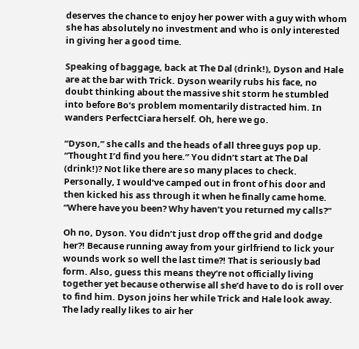deserves the chance to enjoy her power with a guy with whom she has absolutely no investment and who is only interested in giving her a good time.

Speaking of baggage, back at The Dal (drink!), Dyson and Hale are at the bar with Trick. Dyson wearily rubs his face, no doubt thinking about the massive shit storm he stumbled into before Bo’s problem momentarily distracted him. In wanders PerfectCiara herself. Oh, here we go.

“Dyson,” she calls and the heads of all three guys pop up. “Thought I’d find you here.” You didn’t start at The Dal (drink!)? Not like there are so many places to check. Personally, I would’ve camped out in front of his door and then kicked his ass through it when he finally came home. “Where have you been? Why haven’t you returned my calls?”

Oh no, Dyson. You didn’t just drop off the grid and dodge her?! Because running away from your girlfriend to lick your wounds work so well the last time?! That is seriously bad form. Also, guess this means they’re not officially living together yet because otherwise all she’d have to do is roll over to find him. Dyson joins her while Trick and Hale look away. The lady really likes to air her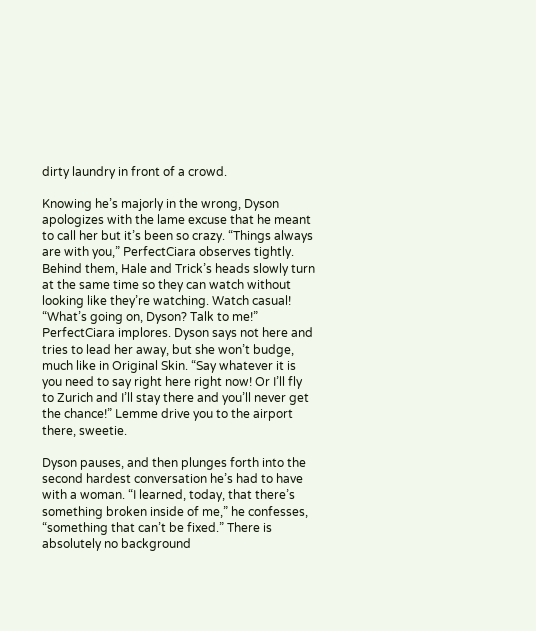dirty laundry in front of a crowd.

Knowing he’s majorly in the wrong, Dyson apologizes with the lame excuse that he meant to call her but it’s been so crazy. “Things always are with you,” PerfectCiara observes tightly. Behind them, Hale and Trick’s heads slowly turn at the same time so they can watch without looking like they’re watching. Watch casual! “What’s going on, Dyson? Talk to me!” PerfectCiara implores. Dyson says not here and tries to lead her away, but she won’t budge, much like in Original Skin. “Say whatever it is you need to say right here right now! Or I’ll fly to Zurich and I’ll stay there and you’ll never get the chance!” Lemme drive you to the airport there, sweetie.

Dyson pauses, and then plunges forth into the second hardest conversation he’s had to have with a woman. “I learned, today, that there’s something broken inside of me,” he confesses, “something that can’t be fixed.” There is absolutely no background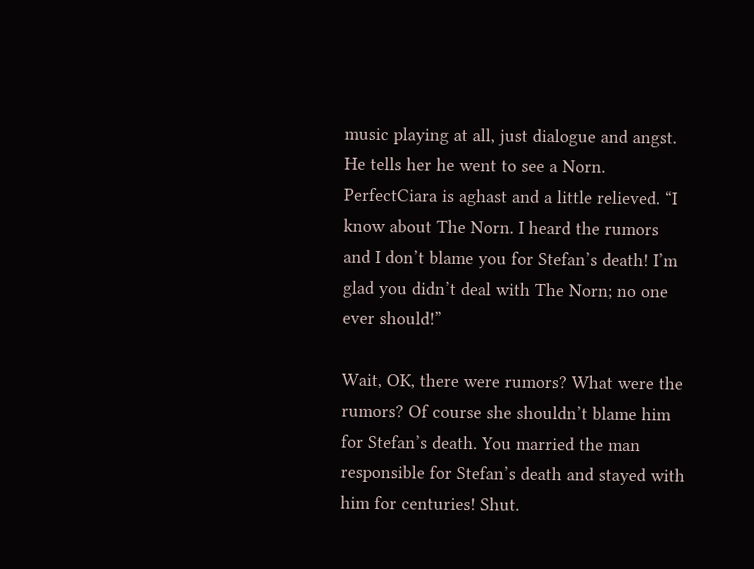music playing at all, just dialogue and angst. He tells her he went to see a Norn. PerfectCiara is aghast and a little relieved. “I know about The Norn. I heard the rumors and I don’t blame you for Stefan’s death! I’m glad you didn’t deal with The Norn; no one ever should!”

Wait, OK, there were rumors? What were the rumors? Of course she shouldn’t blame him for Stefan’s death. You married the man responsible for Stefan’s death and stayed with him for centuries! Shut.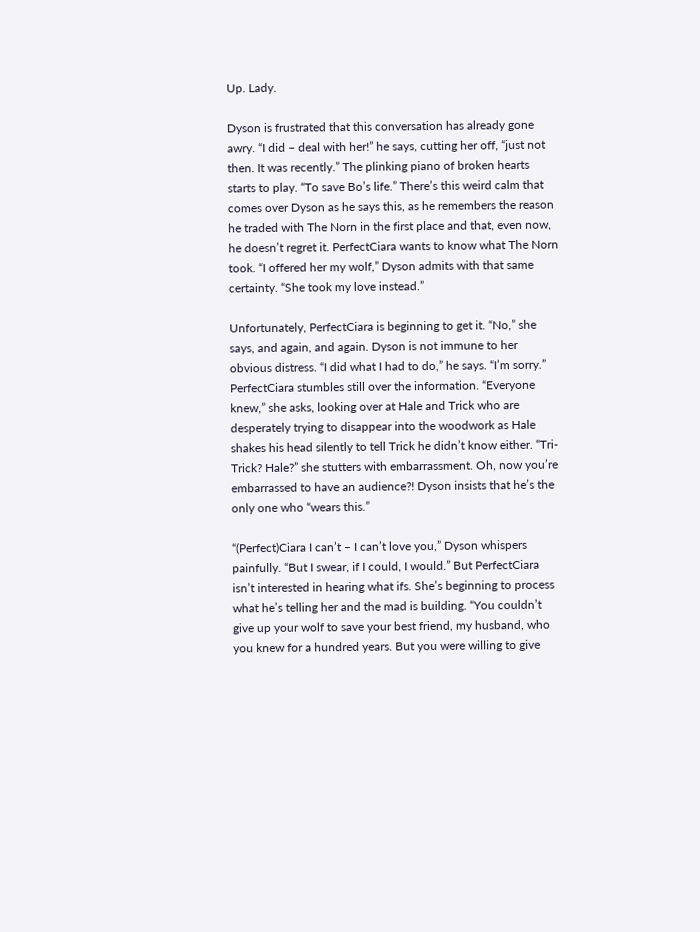Up. Lady.

Dyson is frustrated that this conversation has already gone awry. “I did – deal with her!” he says, cutting her off, “just not then. It was recently.” The plinking piano of broken hearts starts to play. “To save Bo’s life.” There’s this weird calm that comes over Dyson as he says this, as he remembers the reason he traded with The Norn in the first place and that, even now, he doesn’t regret it. PerfectCiara wants to know what The Norn took. “I offered her my wolf,” Dyson admits with that same certainty. “She took my love instead.”

Unfortunately, PerfectCiara is beginning to get it. “No,” she says, and again, and again. Dyson is not immune to her obvious distress. “I did what I had to do,” he says. “I’m sorry.” PerfectCiara stumbles still over the information. “Everyone knew,” she asks, looking over at Hale and Trick who are desperately trying to disappear into the woodwork as Hale shakes his head silently to tell Trick he didn’t know either. “Tri-Trick? Hale?” she stutters with embarrassment. Oh, now you’re embarrassed to have an audience?! Dyson insists that he’s the only one who “wears this.”

“(Perfect)Ciara I can’t – I can’t love you,” Dyson whispers painfully. “But I swear, if I could, I would.” But PerfectCiara isn’t interested in hearing what ifs. She’s beginning to process what he’s telling her and the mad is building. “You couldn’t give up your wolf to save your best friend, my husband, who you knew for a hundred years. But you were willing to give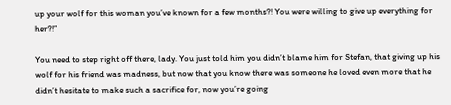up your wolf for this woman you’ve known for a few months?! You were willing to give up everything for her?!”

You need to step right off there, lady. You just told him you didn’t blame him for Stefan, that giving up his wolf for his friend was madness, but now that you know there was someone he loved even more that he didn’t hesitate to make such a sacrifice for, now you’re going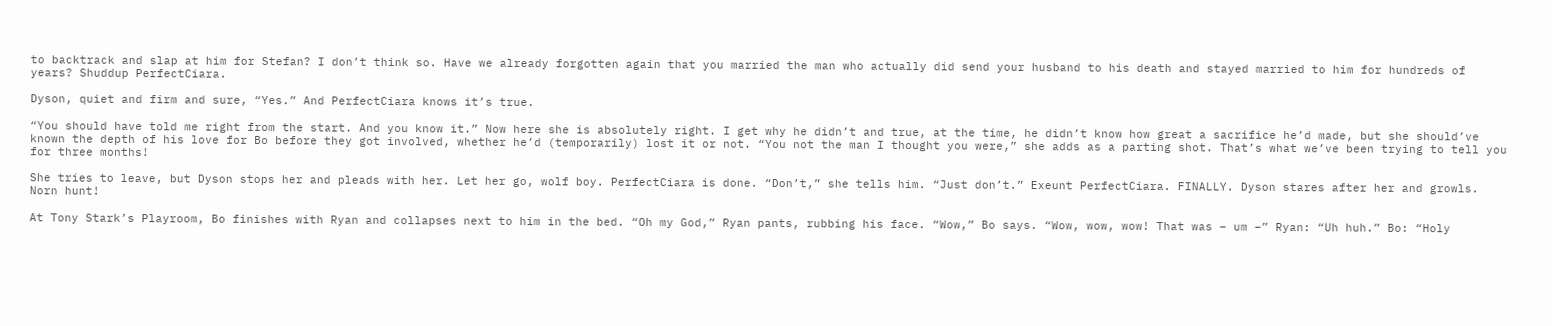to backtrack and slap at him for Stefan? I don’t think so. Have we already forgotten again that you married the man who actually did send your husband to his death and stayed married to him for hundreds of years? Shuddup PerfectCiara.

Dyson, quiet and firm and sure, “Yes.” And PerfectCiara knows it’s true.

“You should have told me right from the start. And you know it.” Now here she is absolutely right. I get why he didn’t and true, at the time, he didn’t know how great a sacrifice he’d made, but she should’ve known the depth of his love for Bo before they got involved, whether he’d (temporarily) lost it or not. “You not the man I thought you were,” she adds as a parting shot. That’s what we’ve been trying to tell you for three months!

She tries to leave, but Dyson stops her and pleads with her. Let her go, wolf boy. PerfectCiara is done. “Don’t,” she tells him. “Just don’t.” Exeunt PerfectCiara. FINALLY. Dyson stares after her and growls. Norn hunt!

At Tony Stark’s Playroom, Bo finishes with Ryan and collapses next to him in the bed. “Oh my God,” Ryan pants, rubbing his face. “Wow,” Bo says. “Wow, wow, wow! That was – um –” Ryan: “Uh huh.” Bo: “Holy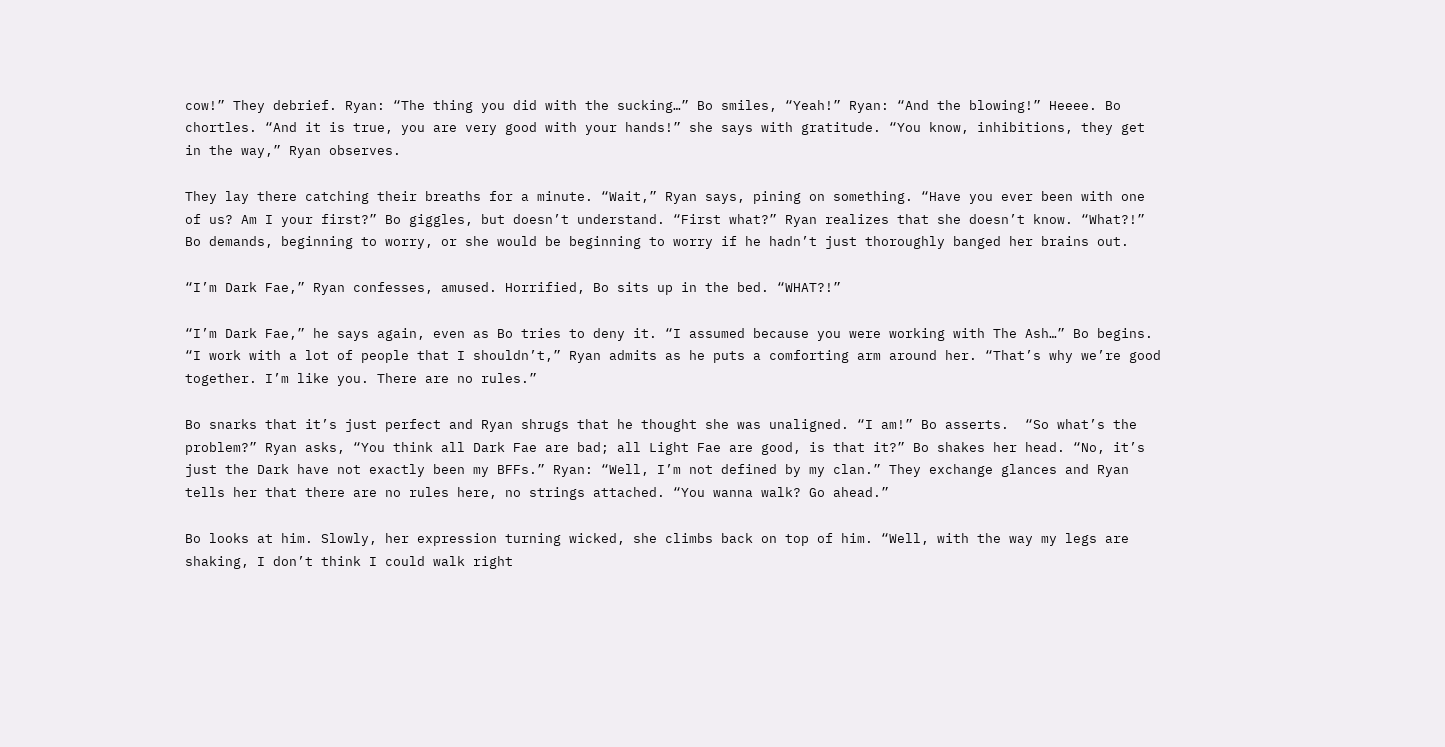cow!” They debrief. Ryan: “The thing you did with the sucking…” Bo smiles, “Yeah!” Ryan: “And the blowing!” Heeee. Bo chortles. “And it is true, you are very good with your hands!” she says with gratitude. “You know, inhibitions, they get in the way,” Ryan observes.

They lay there catching their breaths for a minute. “Wait,” Ryan says, pining on something. “Have you ever been with one of us? Am I your first?” Bo giggles, but doesn’t understand. “First what?” Ryan realizes that she doesn’t know. “What?!” Bo demands, beginning to worry, or she would be beginning to worry if he hadn’t just thoroughly banged her brains out.

“I’m Dark Fae,” Ryan confesses, amused. Horrified, Bo sits up in the bed. “WHAT?!”

“I’m Dark Fae,” he says again, even as Bo tries to deny it. “I assumed because you were working with The Ash…” Bo begins. “I work with a lot of people that I shouldn’t,” Ryan admits as he puts a comforting arm around her. “That’s why we’re good together. I’m like you. There are no rules.”

Bo snarks that it’s just perfect and Ryan shrugs that he thought she was unaligned. “I am!” Bo asserts.  “So what’s the problem?” Ryan asks, “You think all Dark Fae are bad; all Light Fae are good, is that it?” Bo shakes her head. “No, it’s just the Dark have not exactly been my BFFs.” Ryan: “Well, I’m not defined by my clan.” They exchange glances and Ryan tells her that there are no rules here, no strings attached. “You wanna walk? Go ahead.”

Bo looks at him. Slowly, her expression turning wicked, she climbs back on top of him. “Well, with the way my legs are shaking, I don’t think I could walk right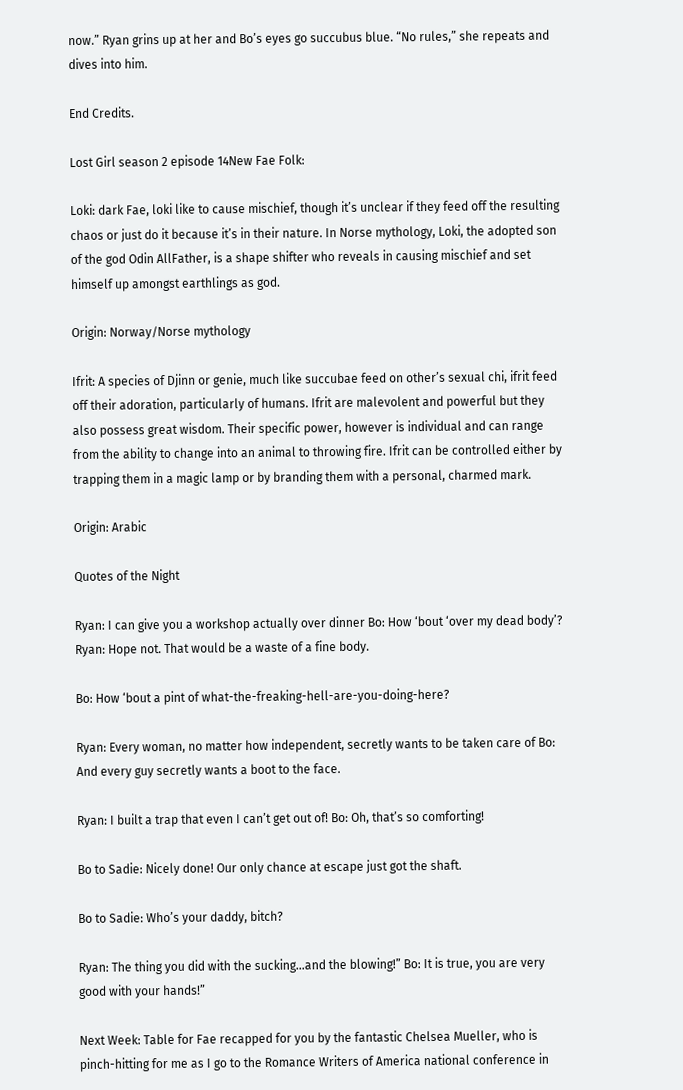now.” Ryan grins up at her and Bo’s eyes go succubus blue. “No rules,” she repeats and dives into him.

End Credits.

Lost Girl season 2 episode 14New Fae Folk:

Loki: dark Fae, loki like to cause mischief, though it’s unclear if they feed off the resulting chaos or just do it because it’s in their nature. In Norse mythology, Loki, the adopted son of the god Odin AllFather, is a shape shifter who reveals in causing mischief and set himself up amongst earthlings as god.

Origin: Norway/Norse mythology

Ifrit: A species of Djinn or genie, much like succubae feed on other’s sexual chi, ifrit feed off their adoration, particularly of humans. Ifrit are malevolent and powerful but they also possess great wisdom. Their specific power, however is individual and can range from the ability to change into an animal to throwing fire. Ifrit can be controlled either by trapping them in a magic lamp or by branding them with a personal, charmed mark.

Origin: Arabic

Quotes of the Night

Ryan: I can give you a workshop actually over dinner Bo: How ‘bout ‘over my dead body’? Ryan: Hope not. That would be a waste of a fine body.

Bo: How ‘bout a pint of what-the-freaking-hell-are-you-doing-here?

Ryan: Every woman, no matter how independent, secretly wants to be taken care of Bo: And every guy secretly wants a boot to the face.

Ryan: I built a trap that even I can’t get out of! Bo: Oh, that’s so comforting!

Bo to Sadie: Nicely done! Our only chance at escape just got the shaft.

Bo to Sadie: Who’s your daddy, bitch?

Ryan: The thing you did with the sucking…and the blowing!” Bo: It is true, you are very good with your hands!”

Next Week: Table for Fae recapped for you by the fantastic Chelsea Mueller, who is pinch-hitting for me as I go to the Romance Writers of America national conference in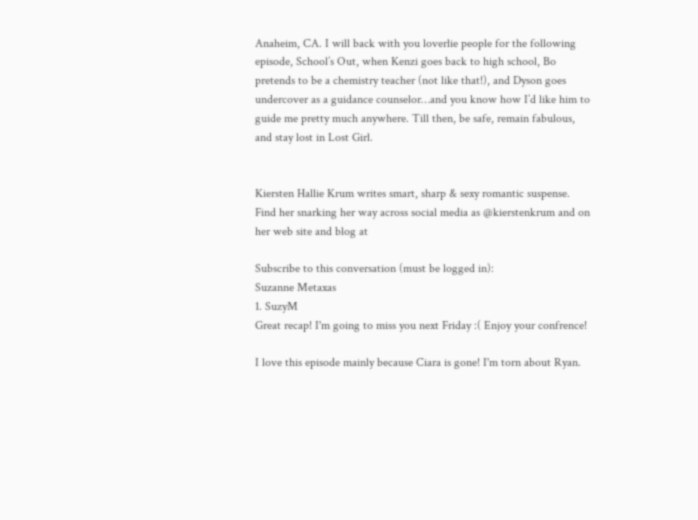Anaheim, CA. I will back with you loverlie people for the following episode, School’s Out, when Kenzi goes back to high school, Bo pretends to be a chemistry teacher (not like that!), and Dyson goes undercover as a guidance counselor…and you know how I’d like him to guide me pretty much anywhere. Till then, be safe, remain fabulous, and stay lost in Lost Girl.


Kiersten Hallie Krum writes smart, sharp & sexy romantic suspense. Find her snarking her way across social media as @kierstenkrum and on her web site and blog at

Subscribe to this conversation (must be logged in):
Suzanne Metaxas
1. SuzyM
Great recap! I'm going to miss you next Friday :( Enjoy your confrence!

I love this episode mainly because Ciara is gone! I'm torn about Ryan.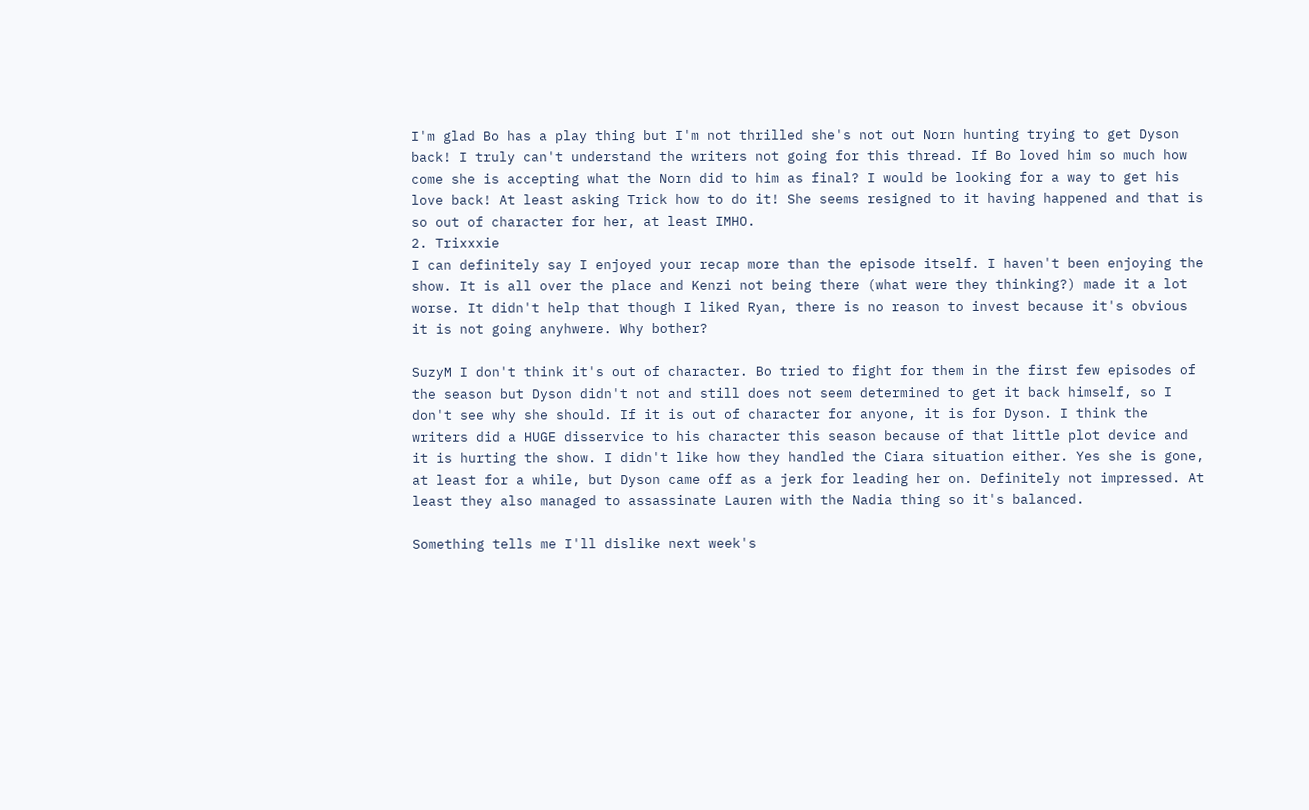I'm glad Bo has a play thing but I'm not thrilled she's not out Norn hunting trying to get Dyson back! I truly can't understand the writers not going for this thread. If Bo loved him so much how come she is accepting what the Norn did to him as final? I would be looking for a way to get his love back! At least asking Trick how to do it! She seems resigned to it having happened and that is so out of character for her, at least IMHO.
2. Trixxxie
I can definitely say I enjoyed your recap more than the episode itself. I haven't been enjoying the show. It is all over the place and Kenzi not being there (what were they thinking?) made it a lot worse. It didn't help that though I liked Ryan, there is no reason to invest because it's obvious it is not going anyhwere. Why bother?

SuzyM I don't think it's out of character. Bo tried to fight for them in the first few episodes of the season but Dyson didn't not and still does not seem determined to get it back himself, so I don't see why she should. If it is out of character for anyone, it is for Dyson. I think the writers did a HUGE disservice to his character this season because of that little plot device and it is hurting the show. I didn't like how they handled the Ciara situation either. Yes she is gone, at least for a while, but Dyson came off as a jerk for leading her on. Definitely not impressed. At least they also managed to assassinate Lauren with the Nadia thing so it's balanced.

Something tells me I'll dislike next week's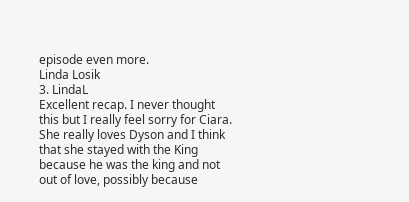episode even more.
Linda Losik
3. LindaL
Excellent recap. I never thought this but I really feel sorry for Ciara. She really loves Dyson and I think that she stayed with the King because he was the king and not out of love, possibly because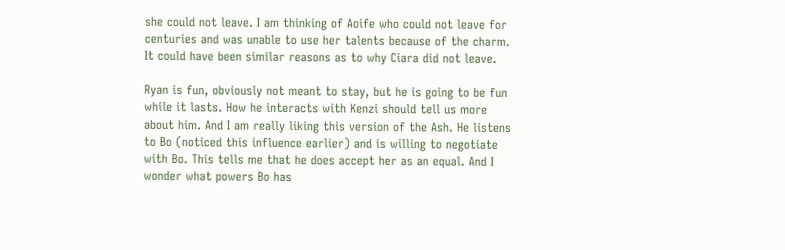she could not leave. I am thinking of Aoife who could not leave for centuries and was unable to use her talents because of the charm. It could have been similar reasons as to why Ciara did not leave.

Ryan is fun, obviously not meant to stay, but he is going to be fun while it lasts. How he interacts with Kenzi should tell us more about him. And I am really liking this version of the Ash. He listens to Bo (noticed this influence earlier) and is willing to negotiate with Bo. This tells me that he does accept her as an equal. And I wonder what powers Bo has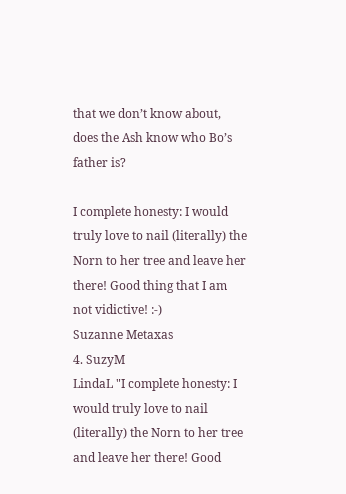that we don’t know about, does the Ash know who Bo’s father is?

I complete honesty: I would truly love to nail (literally) the Norn to her tree and leave her there! Good thing that I am not vidictive! :-)
Suzanne Metaxas
4. SuzyM
LindaL "I complete honesty: I would truly love to nail (literally) the Norn to her tree and leave her there! Good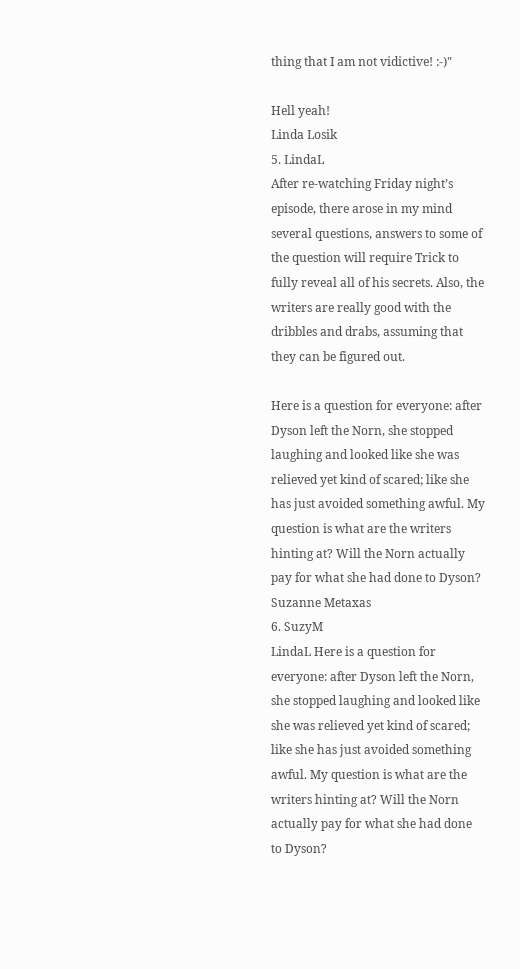thing that I am not vidictive! :-)"

Hell yeah!
Linda Losik
5. LindaL
After re-watching Friday night’s episode, there arose in my mind several questions, answers to some of the question will require Trick to fully reveal all of his secrets. Also, the writers are really good with the dribbles and drabs, assuming that they can be figured out.

Here is a question for everyone: after Dyson left the Norn, she stopped laughing and looked like she was relieved yet kind of scared; like she has just avoided something awful. My question is what are the writers hinting at? Will the Norn actually pay for what she had done to Dyson?
Suzanne Metaxas
6. SuzyM
LindaL Here is a question for everyone: after Dyson left the Norn, she stopped laughing and looked like she was relieved yet kind of scared; like she has just avoided something awful. My question is what are the writers hinting at? Will the Norn actually pay for what she had done to Dyson?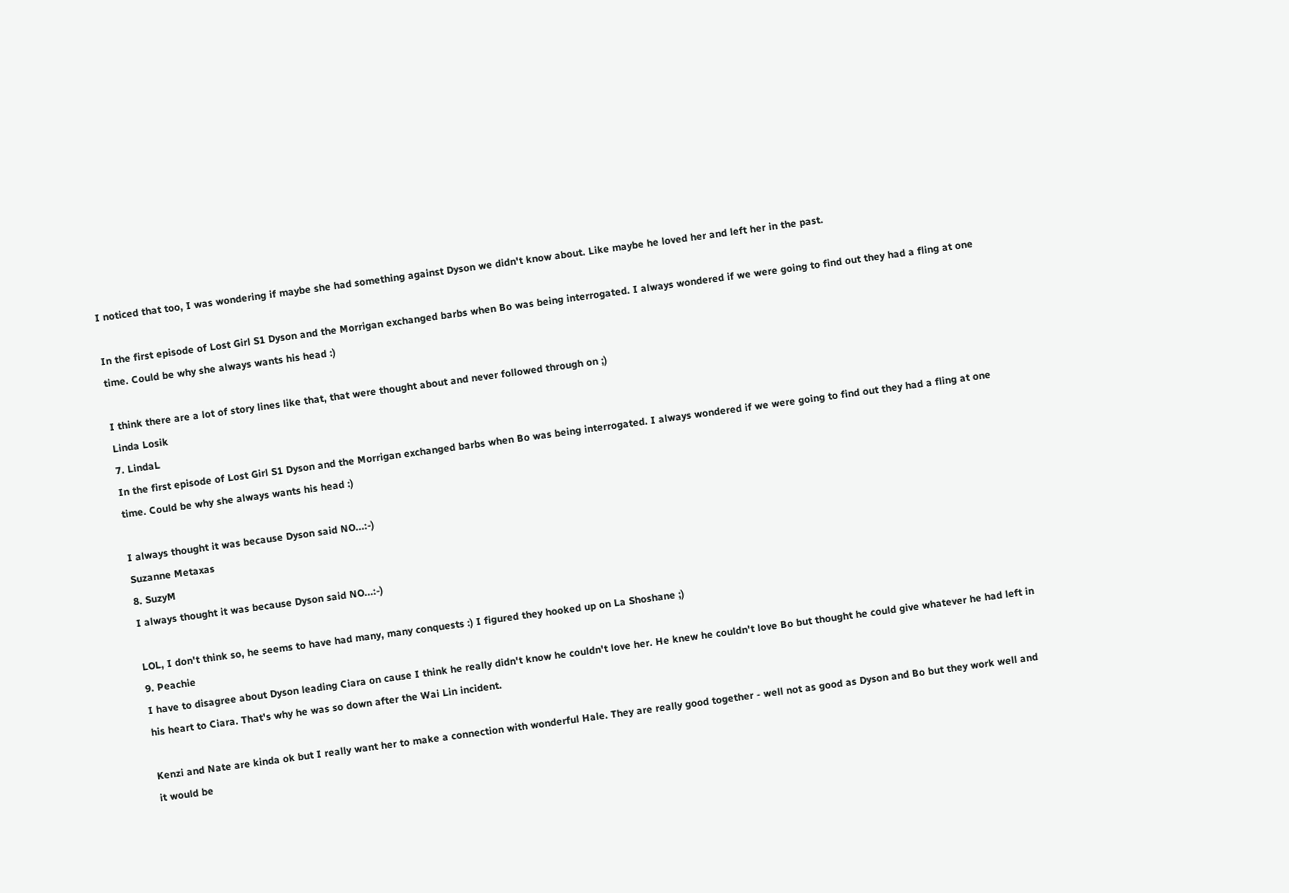I noticed that too, I was wondering if maybe she had something against Dyson we didn't know about. Like maybe he loved her and left her in the past.

In the first episode of Lost Girl S1 Dyson and the Morrigan exchanged barbs when Bo was being interrogated. I always wondered if we were going to find out they had a fling at one time. Could be why she always wants his head :)

I think there are a lot of story lines like that, that were thought about and never followed through on ;)
Linda Losik
7. LindaL
In the first episode of Lost Girl S1 Dyson and the Morrigan exchanged barbs when Bo was being interrogated. I always wondered if we were going to find out they had a fling at one time. Could be why she always wants his head :)

I always thought it was because Dyson said NO...:-)
Suzanne Metaxas
8. SuzyM
I always thought it was because Dyson said NO...:-)

LOL, I don't think so, he seems to have had many, many conquests :) I figured they hooked up on La Shoshane ;)
9. Peachie
I have to disagree about Dyson leading Ciara on cause I think he really didn't know he couldn't love her. He knew he couldn't love Bo but thought he could give whatever he had left in his heart to Ciara. That's why he was so down after the Wai Lin incident.

Kenzi and Nate are kinda ok but I really want her to make a connection with wonderful Hale. They are really good together - well not as good as Dyson and Bo but they work well and it would be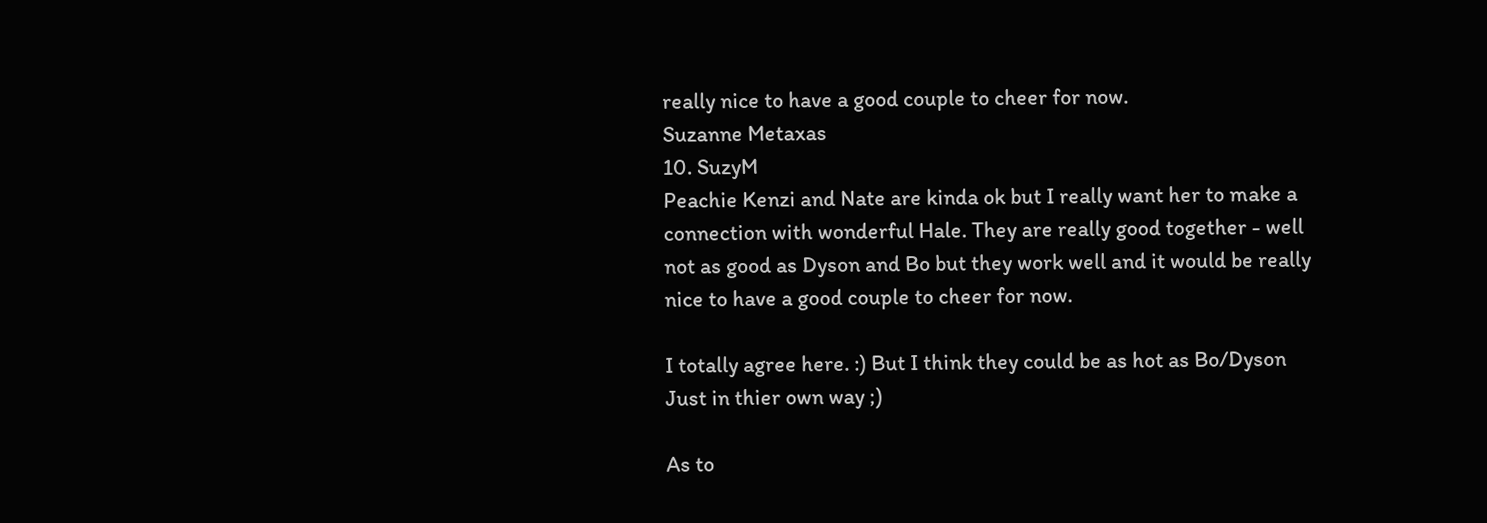really nice to have a good couple to cheer for now.
Suzanne Metaxas
10. SuzyM
Peachie Kenzi and Nate are kinda ok but I really want her to make a connection with wonderful Hale. They are really good together - well not as good as Dyson and Bo but they work well and it would be really nice to have a good couple to cheer for now.

I totally agree here. :) But I think they could be as hot as Bo/Dyson Just in thier own way ;)

As to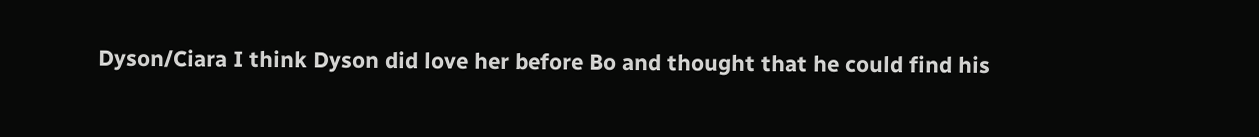Dyson/Ciara I think Dyson did love her before Bo and thought that he could find his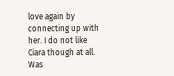love again by connecting up with her. I do not like Ciara though at all. Was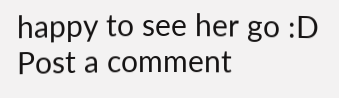happy to see her go :D
Post a comment